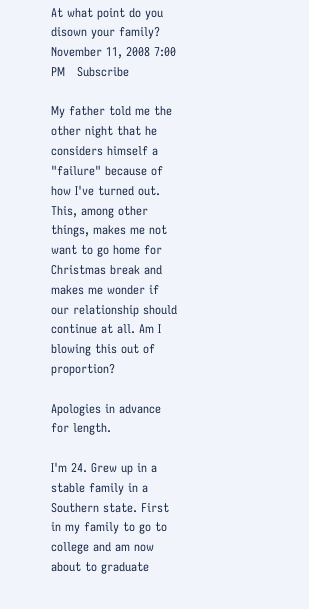At what point do you disown your family?
November 11, 2008 7:00 PM   Subscribe

My father told me the other night that he considers himself a "failure" because of how I've turned out. This, among other things, makes me not want to go home for Christmas break and makes me wonder if our relationship should continue at all. Am I blowing this out of proportion?

Apologies in advance for length.

I'm 24. Grew up in a stable family in a Southern state. First in my family to go to college and am now about to graduate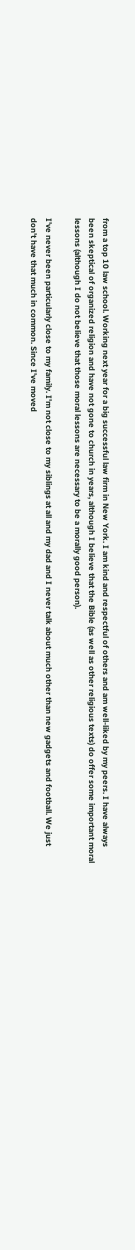from a top 10 law school. Working next year for a big successful law firm in New York. I am kind and respectful of others and am well-liked by my peers. I have always been skeptical of organized religion and have not gone to church in years, although I believe that the Bible (as well as other religious texts) do offer some important moral lessons (although I do not believe that those moral lessons are necessary to be a morally good person).

I've never been particularly close to my family. I'm not close to my siblings at all and my dad and I never talk about much other than new gadgets and football. We just don't have that much in common. Since I've moved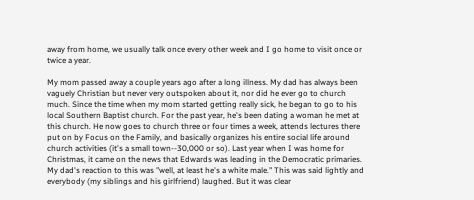away from home, we usually talk once every other week and I go home to visit once or twice a year.

My mom passed away a couple years ago after a long illness. My dad has always been vaguely Christian but never very outspoken about it, nor did he ever go to church much. Since the time when my mom started getting really sick, he began to go to his local Southern Baptist church. For the past year, he's been dating a woman he met at this church. He now goes to church three or four times a week, attends lectures there put on by Focus on the Family, and basically organizes his entire social life around church activities (it's a small town--30,000 or so). Last year when I was home for Christmas, it came on the news that Edwards was leading in the Democratic primaries. My dad's reaction to this was "well, at least he's a white male." This was said lightly and everybody (my siblings and his girlfriend) laughed. But it was clear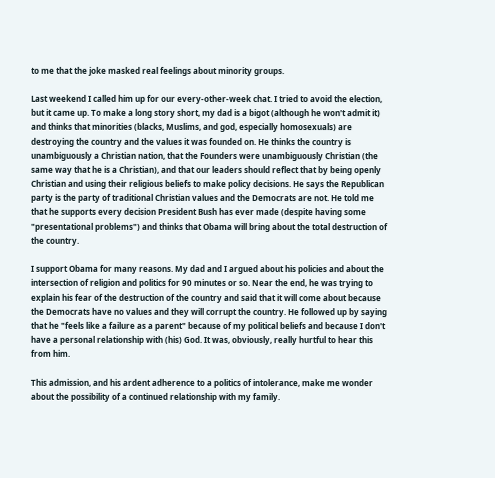to me that the joke masked real feelings about minority groups.

Last weekend I called him up for our every-other-week chat. I tried to avoid the election, but it came up. To make a long story short, my dad is a bigot (although he won't admit it) and thinks that minorities (blacks, Muslims, and god, especially homosexuals) are destroying the country and the values it was founded on. He thinks the country is unambiguously a Christian nation, that the Founders were unambiguously Christian (the same way that he is a Christian), and that our leaders should reflect that by being openly Christian and using their religious beliefs to make policy decisions. He says the Republican party is the party of traditional Christian values and the Democrats are not. He told me that he supports every decision President Bush has ever made (despite having some "presentational problems") and thinks that Obama will bring about the total destruction of the country.

I support Obama for many reasons. My dad and I argued about his policies and about the intersection of religion and politics for 90 minutes or so. Near the end, he was trying to explain his fear of the destruction of the country and said that it will come about because the Democrats have no values and they will corrupt the country. He followed up by saying that he "feels like a failure as a parent" because of my political beliefs and because I don't have a personal relationship with (his) God. It was, obviously, really hurtful to hear this from him.

This admission, and his ardent adherence to a politics of intolerance, make me wonder about the possibility of a continued relationship with my family.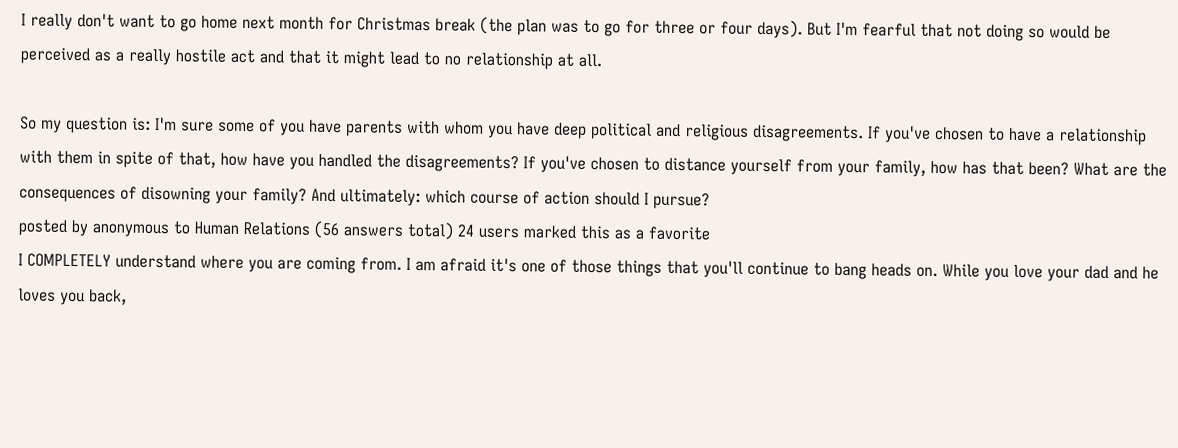I really don't want to go home next month for Christmas break (the plan was to go for three or four days). But I'm fearful that not doing so would be perceived as a really hostile act and that it might lead to no relationship at all.

So my question is: I'm sure some of you have parents with whom you have deep political and religious disagreements. If you've chosen to have a relationship with them in spite of that, how have you handled the disagreements? If you've chosen to distance yourself from your family, how has that been? What are the consequences of disowning your family? And ultimately: which course of action should I pursue?
posted by anonymous to Human Relations (56 answers total) 24 users marked this as a favorite
I COMPLETELY understand where you are coming from. I am afraid it's one of those things that you'll continue to bang heads on. While you love your dad and he loves you back,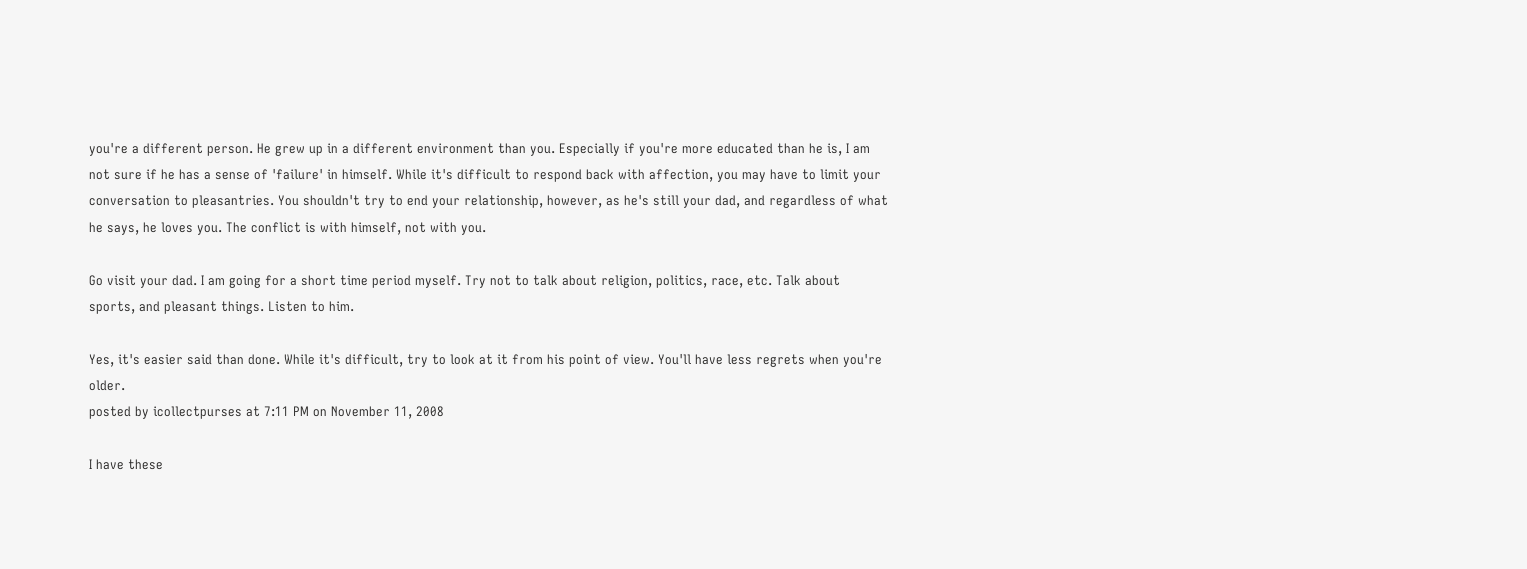you're a different person. He grew up in a different environment than you. Especially if you're more educated than he is, I am not sure if he has a sense of 'failure' in himself. While it's difficult to respond back with affection, you may have to limit your conversation to pleasantries. You shouldn't try to end your relationship, however, as he's still your dad, and regardless of what he says, he loves you. The conflict is with himself, not with you.

Go visit your dad. I am going for a short time period myself. Try not to talk about religion, politics, race, etc. Talk about sports, and pleasant things. Listen to him.

Yes, it's easier said than done. While it's difficult, try to look at it from his point of view. You'll have less regrets when you're older.
posted by icollectpurses at 7:11 PM on November 11, 2008

I have these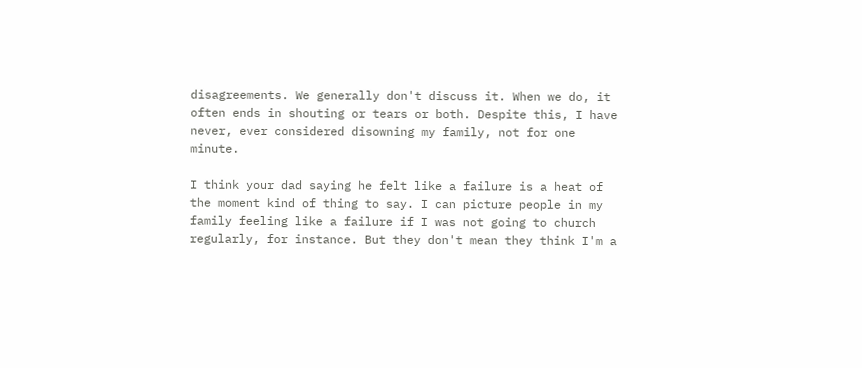disagreements. We generally don't discuss it. When we do, it often ends in shouting or tears or both. Despite this, I have never, ever considered disowning my family, not for one minute.

I think your dad saying he felt like a failure is a heat of the moment kind of thing to say. I can picture people in my family feeling like a failure if I was not going to church regularly, for instance. But they don't mean they think I'm a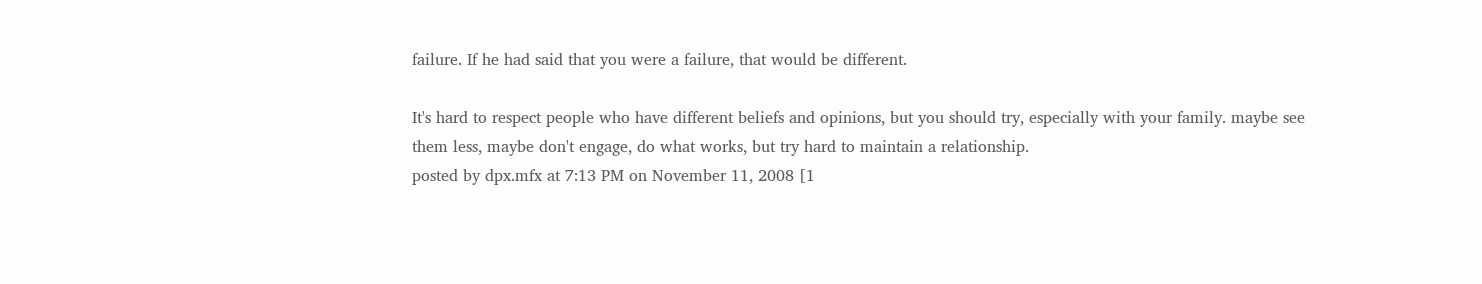failure. If he had said that you were a failure, that would be different.

It's hard to respect people who have different beliefs and opinions, but you should try, especially with your family. maybe see them less, maybe don't engage, do what works, but try hard to maintain a relationship.
posted by dpx.mfx at 7:13 PM on November 11, 2008 [1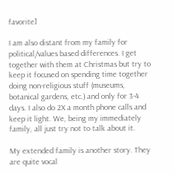favorite]

I am also distant from my family for political/values based differences. I get together with them at Christmas but try to keep it focused on spending time together doing non-religious stuff (museums, botanical gardens, etc.) and only for 3-4 days. I also do 2X a month phone calls and keep it light. We, being my immediately family, all just try not to talk about it.

My extended family is another story. They are quite vocal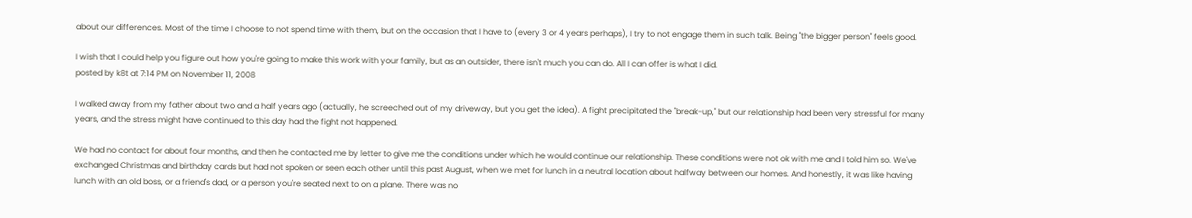about our differences. Most of the time I choose to not spend time with them, but on the occasion that I have to (every 3 or 4 years perhaps), I try to not engage them in such talk. Being "the bigger person" feels good.

I wish that I could help you figure out how you're going to make this work with your family, but as an outsider, there isn't much you can do. All I can offer is what I did.
posted by k8t at 7:14 PM on November 11, 2008

I walked away from my father about two and a half years ago (actually, he screeched out of my driveway, but you get the idea). A fight precipitated the "break-up," but our relationship had been very stressful for many years, and the stress might have continued to this day had the fight not happened.

We had no contact for about four months, and then he contacted me by letter to give me the conditions under which he would continue our relationship. These conditions were not ok with me and I told him so. We've exchanged Christmas and birthday cards but had not spoken or seen each other until this past August, when we met for lunch in a neutral location about halfway between our homes. And honestly, it was like having lunch with an old boss, or a friend's dad, or a person you're seated next to on a plane. There was no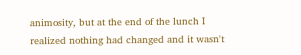animosity, but at the end of the lunch I realized nothing had changed and it wasn't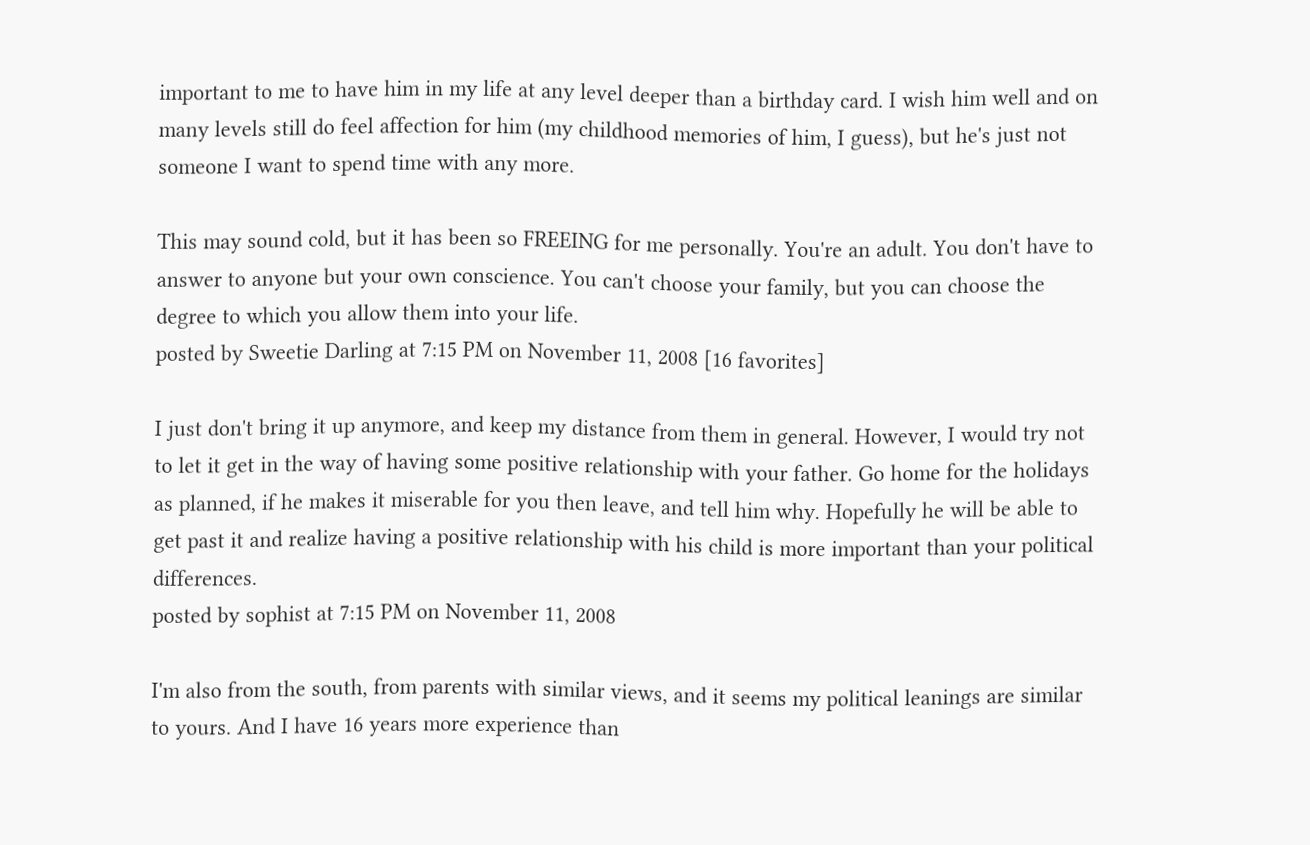important to me to have him in my life at any level deeper than a birthday card. I wish him well and on many levels still do feel affection for him (my childhood memories of him, I guess), but he's just not someone I want to spend time with any more.

This may sound cold, but it has been so FREEING for me personally. You're an adult. You don't have to answer to anyone but your own conscience. You can't choose your family, but you can choose the degree to which you allow them into your life.
posted by Sweetie Darling at 7:15 PM on November 11, 2008 [16 favorites]

I just don't bring it up anymore, and keep my distance from them in general. However, I would try not to let it get in the way of having some positive relationship with your father. Go home for the holidays as planned, if he makes it miserable for you then leave, and tell him why. Hopefully he will be able to get past it and realize having a positive relationship with his child is more important than your political differences.
posted by sophist at 7:15 PM on November 11, 2008

I'm also from the south, from parents with similar views, and it seems my political leanings are similar to yours. And I have 16 years more experience than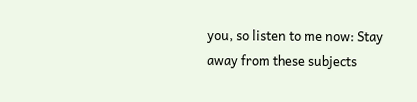you, so listen to me now: Stay away from these subjects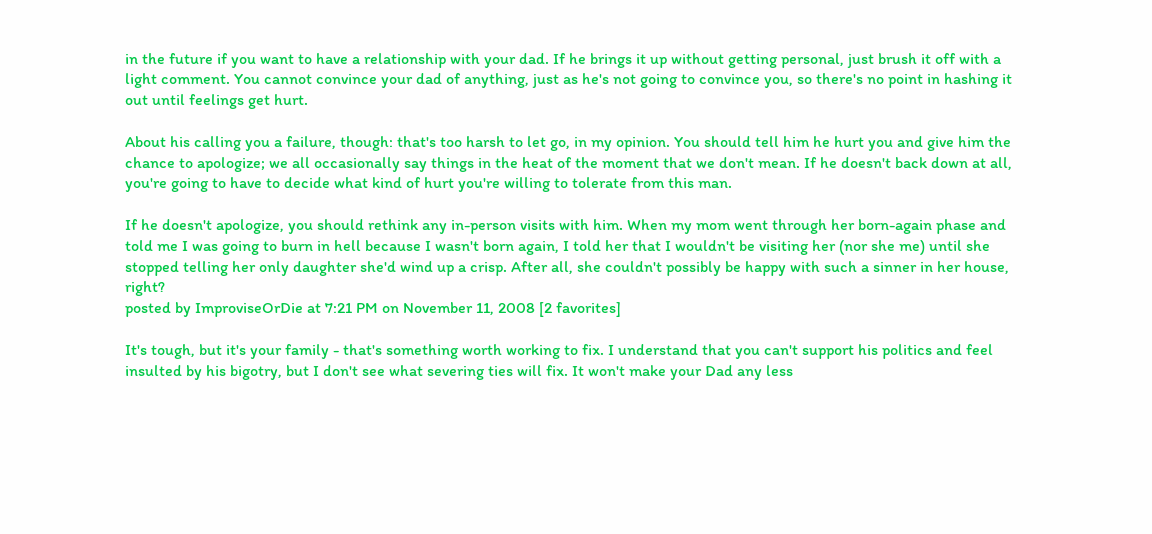in the future if you want to have a relationship with your dad. If he brings it up without getting personal, just brush it off with a light comment. You cannot convince your dad of anything, just as he's not going to convince you, so there's no point in hashing it out until feelings get hurt.

About his calling you a failure, though: that's too harsh to let go, in my opinion. You should tell him he hurt you and give him the chance to apologize; we all occasionally say things in the heat of the moment that we don't mean. If he doesn't back down at all, you're going to have to decide what kind of hurt you're willing to tolerate from this man.

If he doesn't apologize, you should rethink any in-person visits with him. When my mom went through her born-again phase and told me I was going to burn in hell because I wasn't born again, I told her that I wouldn't be visiting her (nor she me) until she stopped telling her only daughter she'd wind up a crisp. After all, she couldn't possibly be happy with such a sinner in her house, right?
posted by ImproviseOrDie at 7:21 PM on November 11, 2008 [2 favorites]

It's tough, but it's your family - that's something worth working to fix. I understand that you can't support his politics and feel insulted by his bigotry, but I don't see what severing ties will fix. It won't make your Dad any less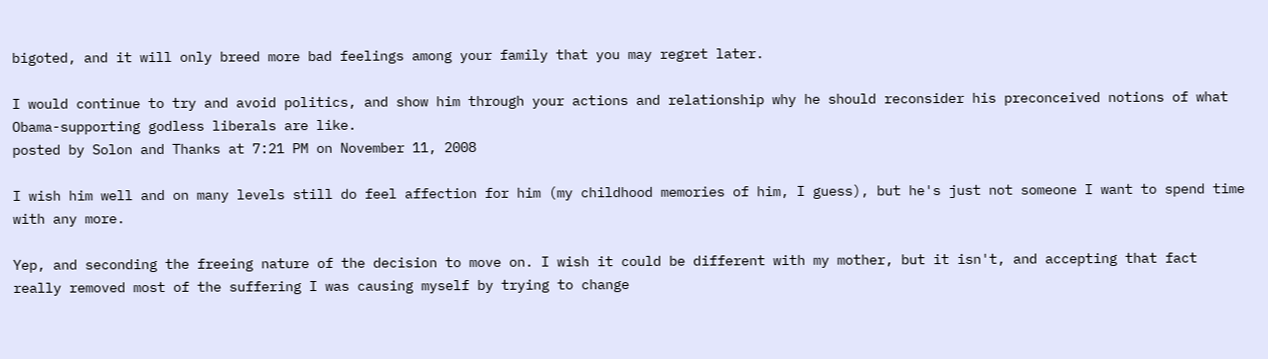bigoted, and it will only breed more bad feelings among your family that you may regret later.

I would continue to try and avoid politics, and show him through your actions and relationship why he should reconsider his preconceived notions of what Obama-supporting godless liberals are like.
posted by Solon and Thanks at 7:21 PM on November 11, 2008

I wish him well and on many levels still do feel affection for him (my childhood memories of him, I guess), but he's just not someone I want to spend time with any more.

Yep, and seconding the freeing nature of the decision to move on. I wish it could be different with my mother, but it isn't, and accepting that fact really removed most of the suffering I was causing myself by trying to change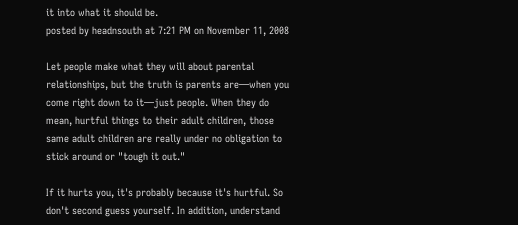it into what it should be.
posted by headnsouth at 7:21 PM on November 11, 2008

Let people make what they will about parental relationships, but the truth is parents are—when you come right down to it—just people. When they do mean, hurtful things to their adult children, those same adult children are really under no obligation to stick around or "tough it out."

If it hurts you, it's probably because it's hurtful. So don't second guess yourself. In addition, understand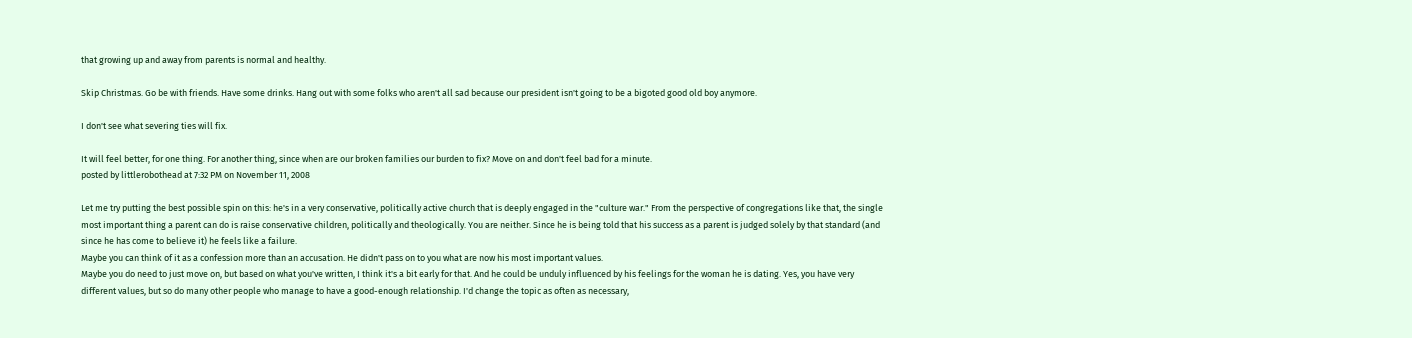that growing up and away from parents is normal and healthy.

Skip Christmas. Go be with friends. Have some drinks. Hang out with some folks who aren't all sad because our president isn't going to be a bigoted good old boy anymore.

I don't see what severing ties will fix.

It will feel better, for one thing. For another thing, since when are our broken families our burden to fix? Move on and don't feel bad for a minute.
posted by littlerobothead at 7:32 PM on November 11, 2008

Let me try putting the best possible spin on this: he's in a very conservative, politically active church that is deeply engaged in the "culture war." From the perspective of congregations like that, the single most important thing a parent can do is raise conservative children, politically and theologically. You are neither. Since he is being told that his success as a parent is judged solely by that standard (and since he has come to believe it) he feels like a failure.
Maybe you can think of it as a confession more than an accusation. He didn't pass on to you what are now his most important values.
Maybe you do need to just move on, but based on what you've written, I think it's a bit early for that. And he could be unduly influenced by his feelings for the woman he is dating. Yes, you have very different values, but so do many other people who manage to have a good-enough relationship. I'd change the topic as often as necessary,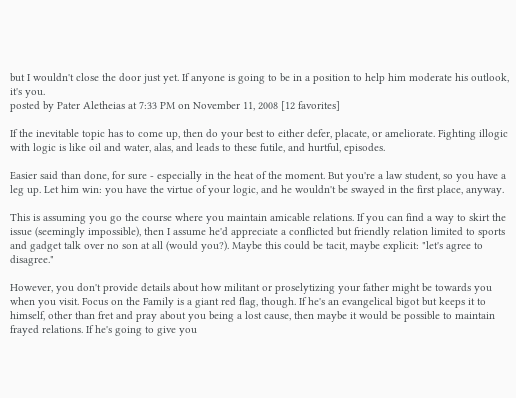but I wouldn't close the door just yet. If anyone is going to be in a position to help him moderate his outlook, it's you.
posted by Pater Aletheias at 7:33 PM on November 11, 2008 [12 favorites]

If the inevitable topic has to come up, then do your best to either defer, placate, or ameliorate. Fighting illogic with logic is like oil and water, alas, and leads to these futile, and hurtful, episodes.

Easier said than done, for sure - especially in the heat of the moment. But you're a law student, so you have a leg up. Let him win: you have the virtue of your logic, and he wouldn't be swayed in the first place, anyway.

This is assuming you go the course where you maintain amicable relations. If you can find a way to skirt the issue (seemingly impossible), then I assume he'd appreciate a conflicted but friendly relation limited to sports and gadget talk over no son at all (would you?). Maybe this could be tacit, maybe explicit: "let's agree to disagree."

However, you don't provide details about how militant or proselytizing your father might be towards you when you visit. Focus on the Family is a giant red flag, though. If he's an evangelical bigot but keeps it to himself, other than fret and pray about you being a lost cause, then maybe it would be possible to maintain frayed relations. If he's going to give you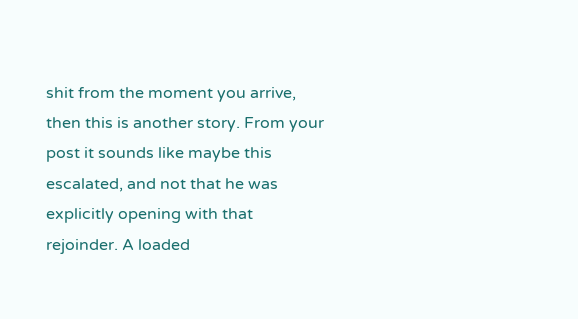shit from the moment you arrive, then this is another story. From your post it sounds like maybe this escalated, and not that he was explicitly opening with that rejoinder. A loaded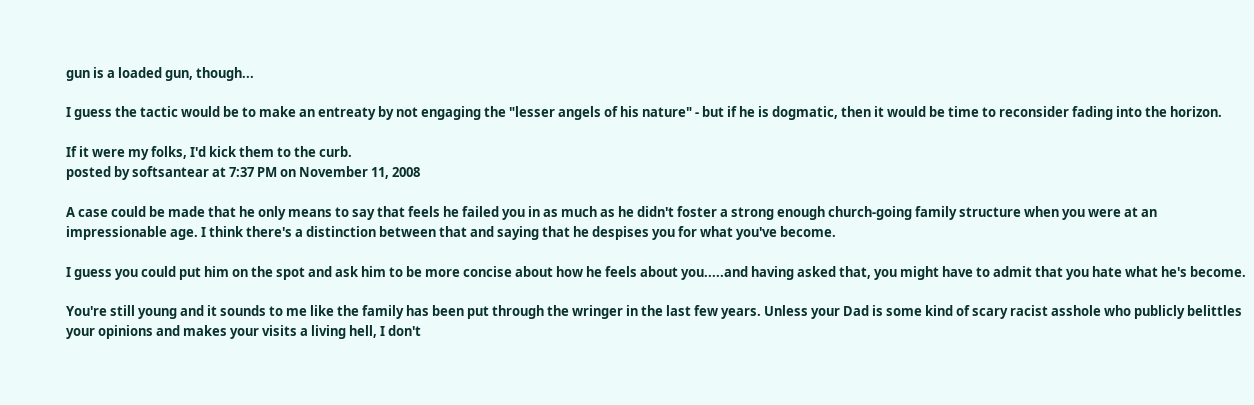gun is a loaded gun, though...

I guess the tactic would be to make an entreaty by not engaging the "lesser angels of his nature" - but if he is dogmatic, then it would be time to reconsider fading into the horizon.

If it were my folks, I'd kick them to the curb.
posted by softsantear at 7:37 PM on November 11, 2008

A case could be made that he only means to say that feels he failed you in as much as he didn't foster a strong enough church-going family structure when you were at an impressionable age. I think there's a distinction between that and saying that he despises you for what you've become.

I guess you could put him on the spot and ask him to be more concise about how he feels about you.....and having asked that, you might have to admit that you hate what he's become.

You're still young and it sounds to me like the family has been put through the wringer in the last few years. Unless your Dad is some kind of scary racist asshole who publicly belittles your opinions and makes your visits a living hell, I don't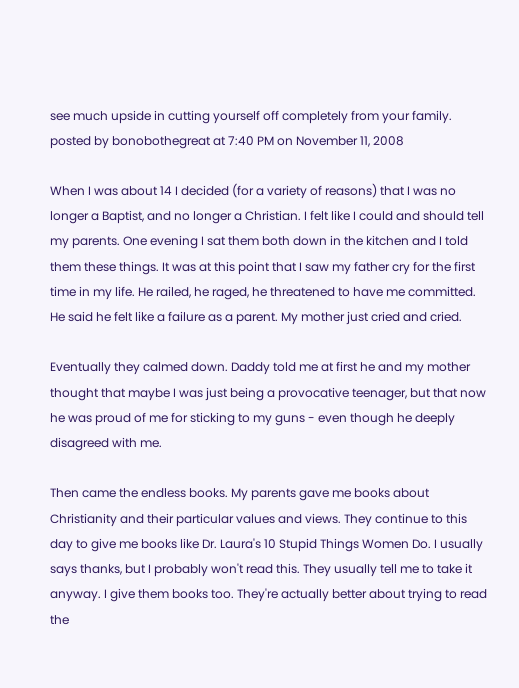see much upside in cutting yourself off completely from your family.
posted by bonobothegreat at 7:40 PM on November 11, 2008

When I was about 14 I decided (for a variety of reasons) that I was no longer a Baptist, and no longer a Christian. I felt like I could and should tell my parents. One evening I sat them both down in the kitchen and I told them these things. It was at this point that I saw my father cry for the first time in my life. He railed, he raged, he threatened to have me committed. He said he felt like a failure as a parent. My mother just cried and cried.

Eventually they calmed down. Daddy told me at first he and my mother thought that maybe I was just being a provocative teenager, but that now he was proud of me for sticking to my guns - even though he deeply disagreed with me.

Then came the endless books. My parents gave me books about Christianity and their particular values and views. They continue to this day to give me books like Dr. Laura's 10 Stupid Things Women Do. I usually says thanks, but I probably won't read this. They usually tell me to take it anyway. I give them books too. They're actually better about trying to read the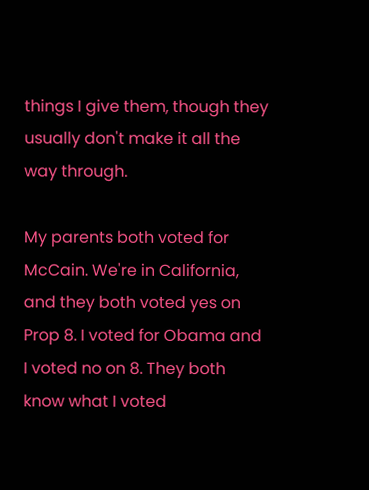things I give them, though they usually don't make it all the way through.

My parents both voted for McCain. We're in California, and they both voted yes on Prop 8. I voted for Obama and I voted no on 8. They both know what I voted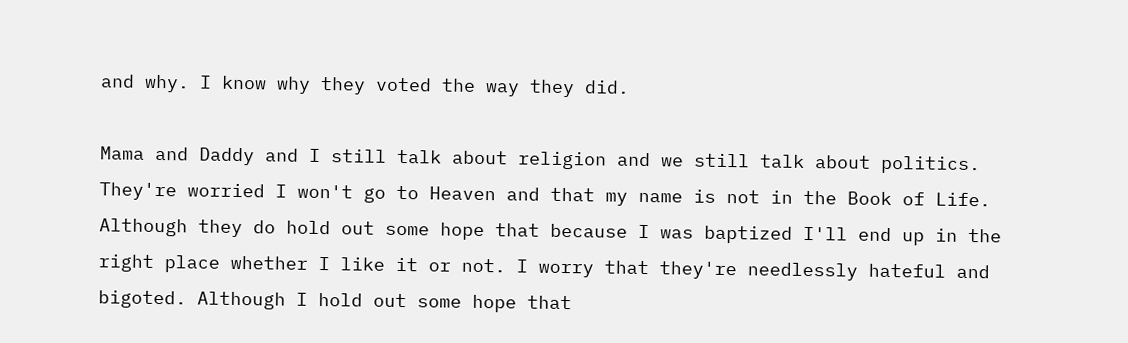and why. I know why they voted the way they did.

Mama and Daddy and I still talk about religion and we still talk about politics. They're worried I won't go to Heaven and that my name is not in the Book of Life. Although they do hold out some hope that because I was baptized I'll end up in the right place whether I like it or not. I worry that they're needlessly hateful and bigoted. Although I hold out some hope that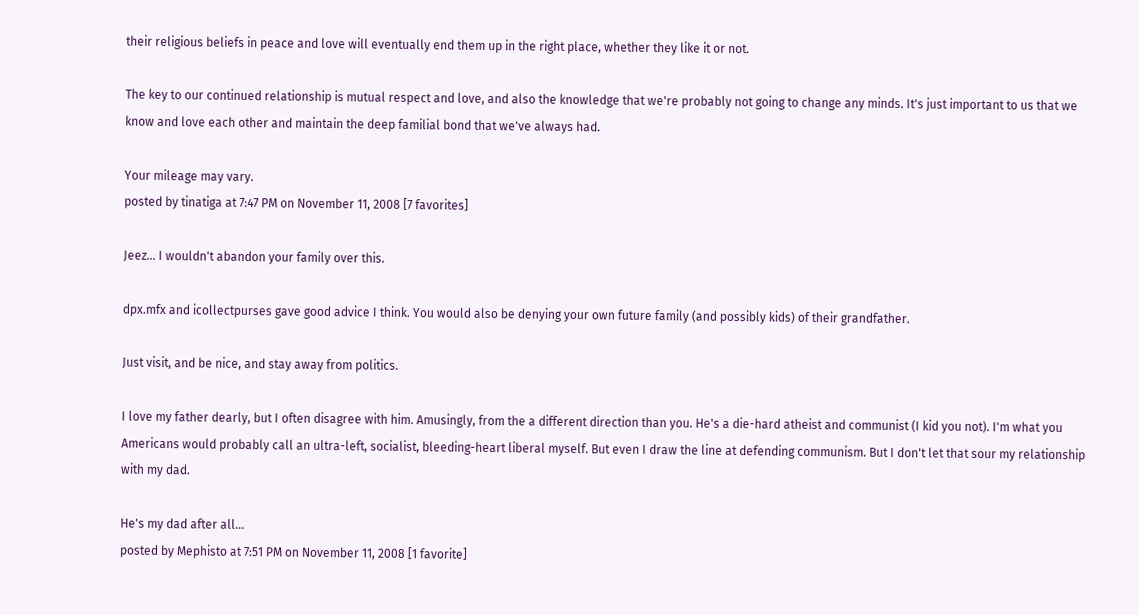their religious beliefs in peace and love will eventually end them up in the right place, whether they like it or not.

The key to our continued relationship is mutual respect and love, and also the knowledge that we're probably not going to change any minds. It's just important to us that we know and love each other and maintain the deep familial bond that we've always had.

Your mileage may vary.
posted by tinatiga at 7:47 PM on November 11, 2008 [7 favorites]

Jeez... I wouldn't abandon your family over this.

dpx.mfx and icollectpurses gave good advice I think. You would also be denying your own future family (and possibly kids) of their grandfather.

Just visit, and be nice, and stay away from politics.

I love my father dearly, but I often disagree with him. Amusingly, from the a different direction than you. He's a die-hard atheist and communist (I kid you not). I'm what you Americans would probably call an ultra-left, socialist, bleeding-heart liberal myself. But even I draw the line at defending communism. But I don't let that sour my relationship with my dad.

He's my dad after all...
posted by Mephisto at 7:51 PM on November 11, 2008 [1 favorite]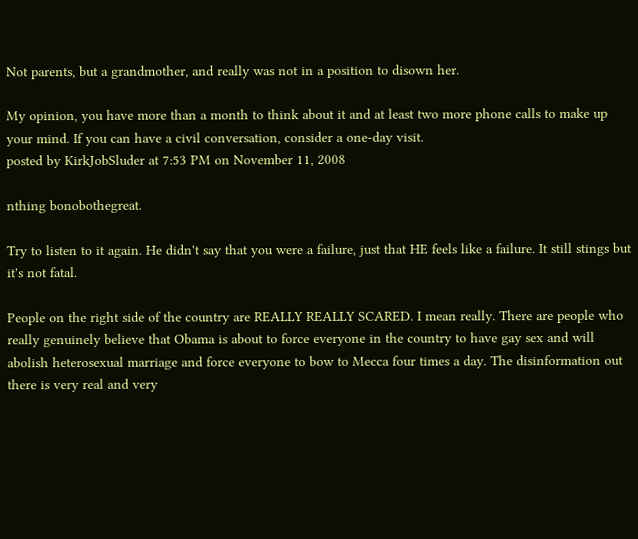Not parents, but a grandmother, and really was not in a position to disown her.

My opinion, you have more than a month to think about it and at least two more phone calls to make up your mind. If you can have a civil conversation, consider a one-day visit.
posted by KirkJobSluder at 7:53 PM on November 11, 2008

nthing bonobothegreat.

Try to listen to it again. He didn't say that you were a failure, just that HE feels like a failure. It still stings but it's not fatal.

People on the right side of the country are REALLY REALLY SCARED. I mean really. There are people who really genuinely believe that Obama is about to force everyone in the country to have gay sex and will abolish heterosexual marriage and force everyone to bow to Mecca four times a day. The disinformation out there is very real and very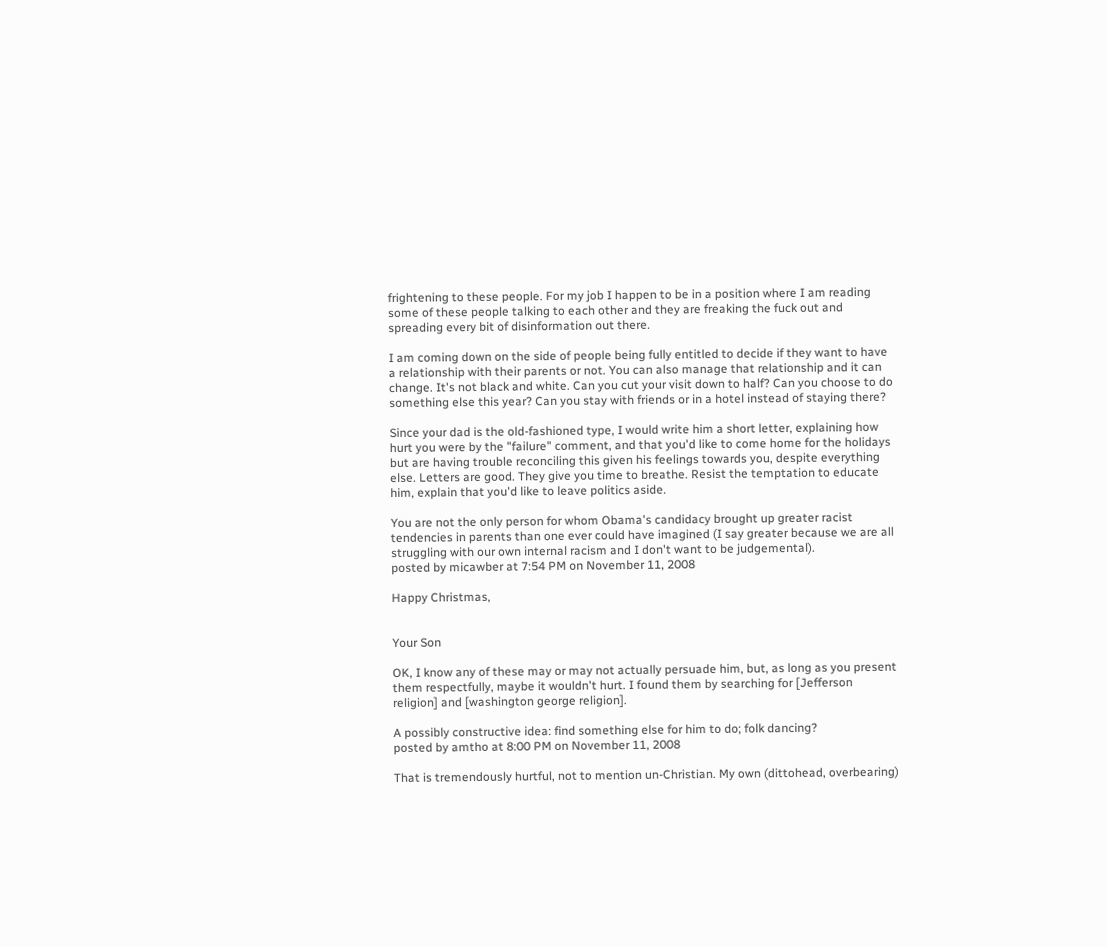frightening to these people. For my job I happen to be in a position where I am reading some of these people talking to each other and they are freaking the fuck out and spreading every bit of disinformation out there.

I am coming down on the side of people being fully entitled to decide if they want to have a relationship with their parents or not. You can also manage that relationship and it can change. It's not black and white. Can you cut your visit down to half? Can you choose to do something else this year? Can you stay with friends or in a hotel instead of staying there?

Since your dad is the old-fashioned type, I would write him a short letter, explaining how hurt you were by the "failure" comment, and that you'd like to come home for the holidays but are having trouble reconciling this given his feelings towards you, despite everything else. Letters are good. They give you time to breathe. Resist the temptation to educate him, explain that you'd like to leave politics aside.

You are not the only person for whom Obama's candidacy brought up greater racist tendencies in parents than one ever could have imagined (I say greater because we are all struggling with our own internal racism and I don't want to be judgemental).
posted by micawber at 7:54 PM on November 11, 2008

Happy Christmas,


Your Son

OK, I know any of these may or may not actually persuade him, but, as long as you present them respectfully, maybe it wouldn't hurt. I found them by searching for [Jefferson religion] and [washington george religion].

A possibly constructive idea: find something else for him to do; folk dancing?
posted by amtho at 8:00 PM on November 11, 2008

That is tremendously hurtful, not to mention un-Christian. My own (dittohead, overbearing)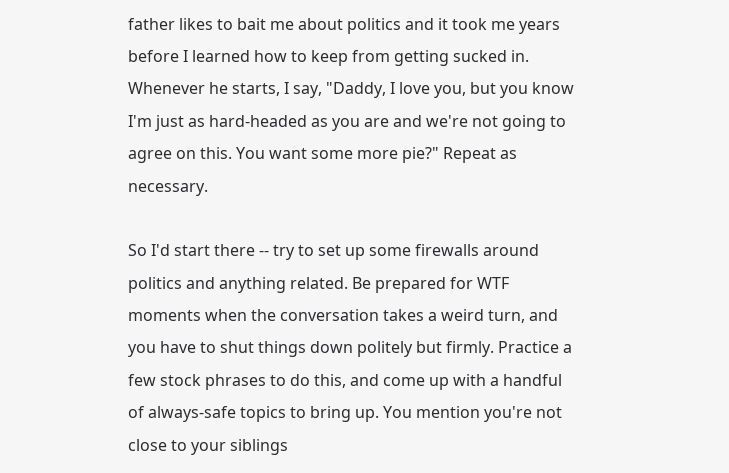father likes to bait me about politics and it took me years before I learned how to keep from getting sucked in. Whenever he starts, I say, "Daddy, I love you, but you know I'm just as hard-headed as you are and we're not going to agree on this. You want some more pie?" Repeat as necessary.

So I'd start there -- try to set up some firewalls around politics and anything related. Be prepared for WTF moments when the conversation takes a weird turn, and you have to shut things down politely but firmly. Practice a few stock phrases to do this, and come up with a handful of always-safe topics to bring up. You mention you're not close to your siblings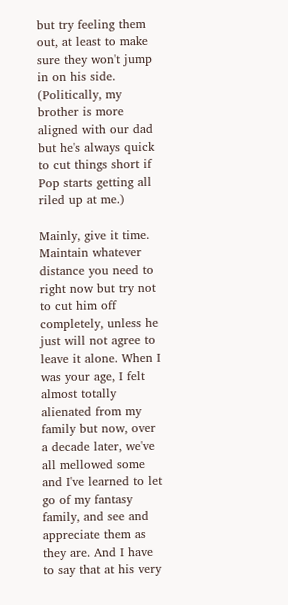but try feeling them out, at least to make sure they won't jump in on his side. (Politically, my brother is more aligned with our dad but he's always quick to cut things short if Pop starts getting all riled up at me.)

Mainly, give it time. Maintain whatever distance you need to right now but try not to cut him off completely, unless he just will not agree to leave it alone. When I was your age, I felt almost totally alienated from my family but now, over a decade later, we've all mellowed some and I've learned to let go of my fantasy family, and see and appreciate them as they are. And I have to say that at his very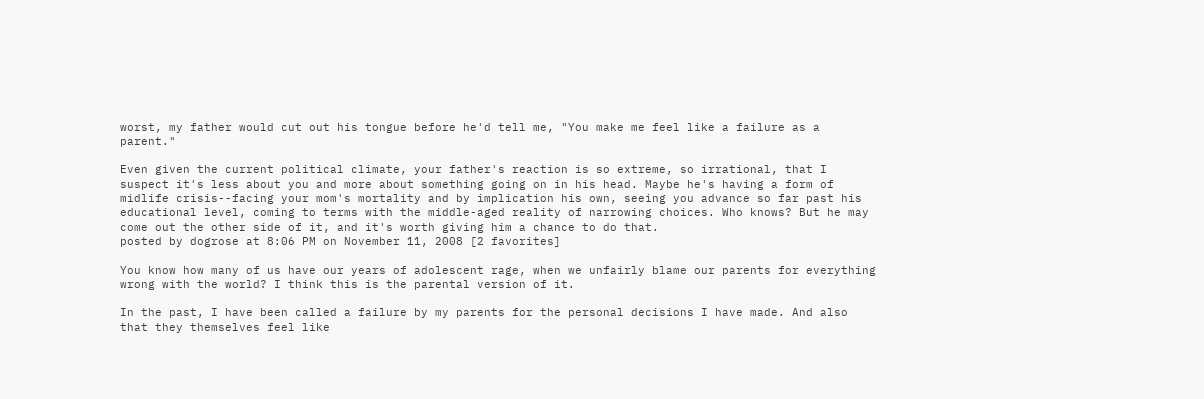worst, my father would cut out his tongue before he'd tell me, "You make me feel like a failure as a parent."

Even given the current political climate, your father's reaction is so extreme, so irrational, that I suspect it's less about you and more about something going on in his head. Maybe he's having a form of midlife crisis--facing your mom's mortality and by implication his own, seeing you advance so far past his educational level, coming to terms with the middle-aged reality of narrowing choices. Who knows? But he may come out the other side of it, and it's worth giving him a chance to do that.
posted by dogrose at 8:06 PM on November 11, 2008 [2 favorites]

You know how many of us have our years of adolescent rage, when we unfairly blame our parents for everything wrong with the world? I think this is the parental version of it.

In the past, I have been called a failure by my parents for the personal decisions I have made. And also that they themselves feel like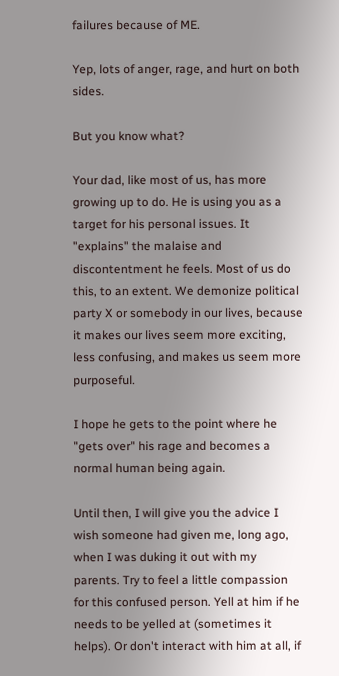failures because of ME.

Yep, lots of anger, rage, and hurt on both sides.

But you know what?

Your dad, like most of us, has more growing up to do. He is using you as a target for his personal issues. It "explains" the malaise and discontentment he feels. Most of us do this, to an extent. We demonize political party X or somebody in our lives, because it makes our lives seem more exciting, less confusing, and makes us seem more purposeful.

I hope he gets to the point where he "gets over" his rage and becomes a normal human being again.

Until then, I will give you the advice I wish someone had given me, long ago, when I was duking it out with my parents. Try to feel a little compassion for this confused person. Yell at him if he needs to be yelled at (sometimes it helps). Or don't interact with him at all, if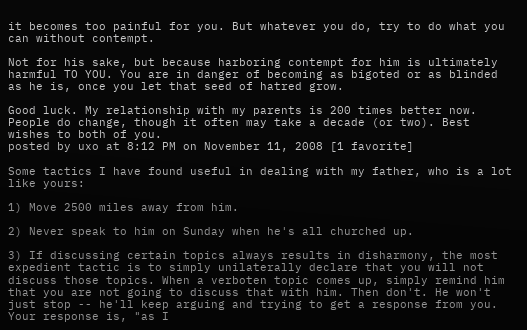it becomes too painful for you. But whatever you do, try to do what you can without contempt.

Not for his sake, but because harboring contempt for him is ultimately harmful TO YOU. You are in danger of becoming as bigoted or as blinded as he is, once you let that seed of hatred grow.

Good luck. My relationship with my parents is 200 times better now. People do change, though it often may take a decade (or two). Best wishes to both of you.
posted by uxo at 8:12 PM on November 11, 2008 [1 favorite]

Some tactics I have found useful in dealing with my father, who is a lot like yours:

1) Move 2500 miles away from him.

2) Never speak to him on Sunday when he's all churched up.

3) If discussing certain topics always results in disharmony, the most expedient tactic is to simply unilaterally declare that you will not discuss those topics. When a verboten topic comes up, simply remind him that you are not going to discuss that with him. Then don't. He won't just stop -- he'll keep arguing and trying to get a response from you. Your response is, "as I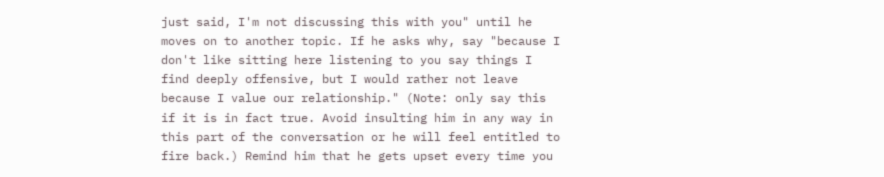just said, I'm not discussing this with you" until he moves on to another topic. If he asks why, say "because I don't like sitting here listening to you say things I find deeply offensive, but I would rather not leave because I value our relationship." (Note: only say this if it is in fact true. Avoid insulting him in any way in this part of the conversation or he will feel entitled to fire back.) Remind him that he gets upset every time you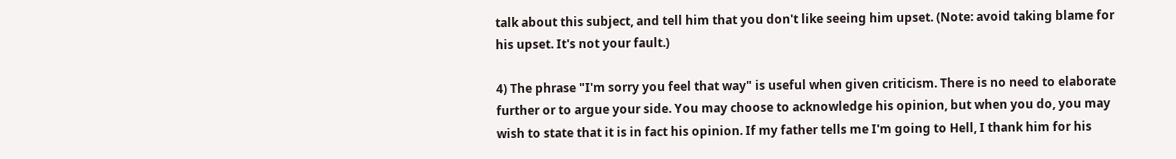talk about this subject, and tell him that you don't like seeing him upset. (Note: avoid taking blame for his upset. It's not your fault.)

4) The phrase "I'm sorry you feel that way" is useful when given criticism. There is no need to elaborate further or to argue your side. You may choose to acknowledge his opinion, but when you do, you may wish to state that it is in fact his opinion. If my father tells me I'm going to Hell, I thank him for his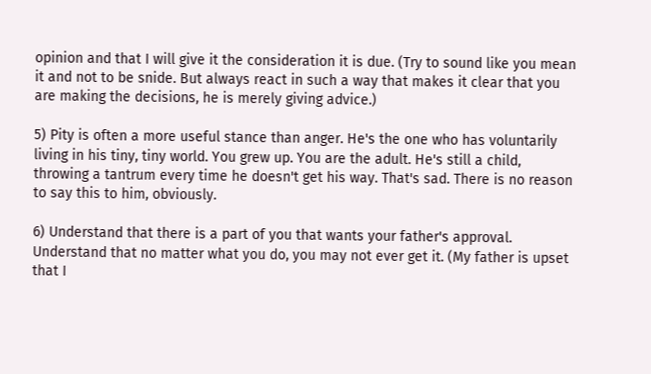opinion and that I will give it the consideration it is due. (Try to sound like you mean it and not to be snide. But always react in such a way that makes it clear that you are making the decisions, he is merely giving advice.)

5) Pity is often a more useful stance than anger. He's the one who has voluntarily living in his tiny, tiny world. You grew up. You are the adult. He's still a child, throwing a tantrum every time he doesn't get his way. That's sad. There is no reason to say this to him, obviously.

6) Understand that there is a part of you that wants your father's approval. Understand that no matter what you do, you may not ever get it. (My father is upset that I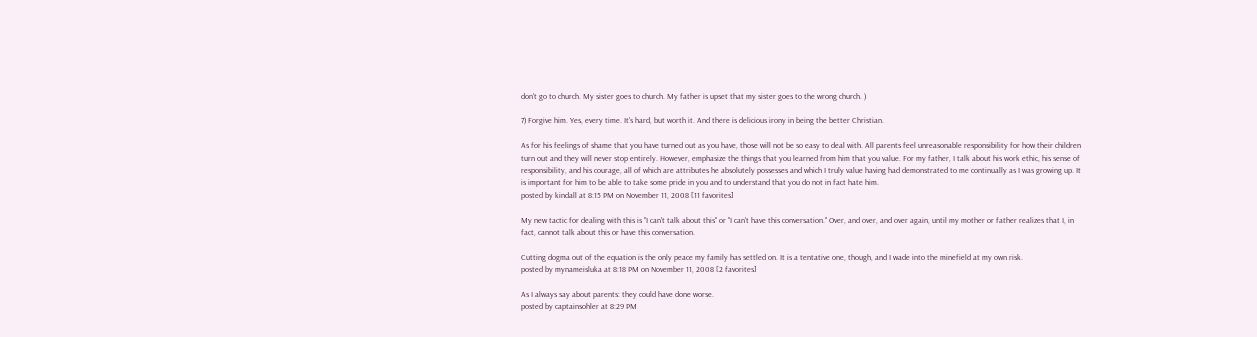don't go to church. My sister goes to church. My father is upset that my sister goes to the wrong church. )

7) Forgive him. Yes, every time. It's hard, but worth it. And there is delicious irony in being the better Christian.

As for his feelings of shame that you have turned out as you have, those will not be so easy to deal with. All parents feel unreasonable responsibility for how their children turn out and they will never stop entirely. However, emphasize the things that you learned from him that you value. For my father, I talk about his work ethic, his sense of responsibility, and his courage, all of which are attributes he absolutely possesses and which I truly value having had demonstrated to me continually as I was growing up. It is important for him to be able to take some pride in you and to understand that you do not in fact hate him.
posted by kindall at 8:15 PM on November 11, 2008 [11 favorites]

My new tactic for dealing with this is "I can't talk about this" or "I can't have this conversation." Over, and over, and over again, until my mother or father realizes that I, in fact, cannot talk about this or have this conversation.

Cutting dogma out of the equation is the only peace my family has settled on. It is a tentative one, though, and I wade into the minefield at my own risk.
posted by mynameisluka at 8:18 PM on November 11, 2008 [2 favorites]

As I always say about parents: they could have done worse.
posted by captainsohler at 8:29 PM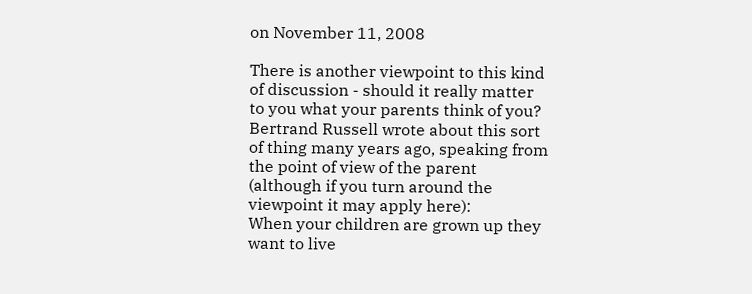on November 11, 2008

There is another viewpoint to this kind of discussion - should it really matter to you what your parents think of you? Bertrand Russell wrote about this sort of thing many years ago, speaking from the point of view of the parent (although if you turn around the viewpoint it may apply here):
When your children are grown up they want to live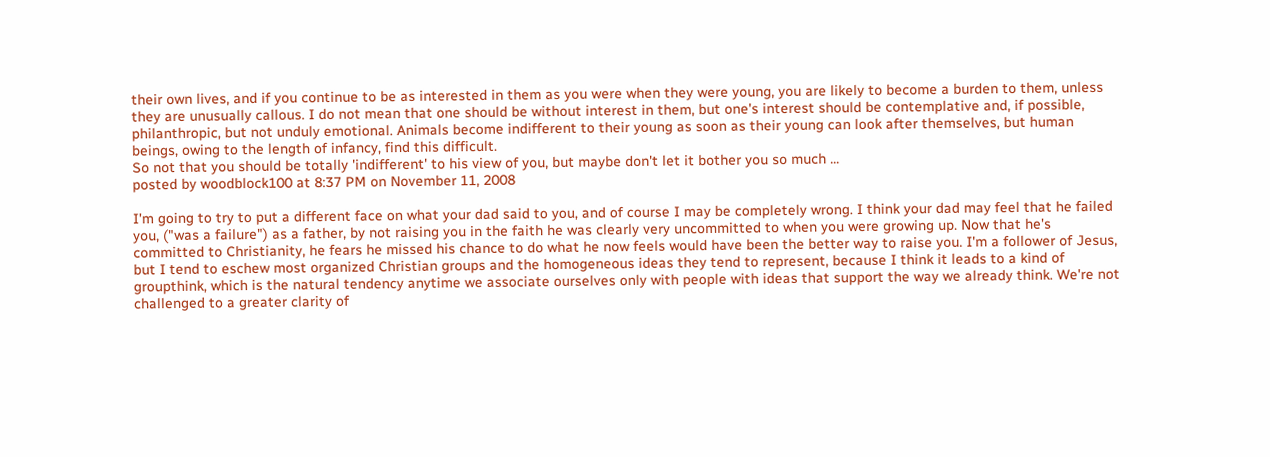their own lives, and if you continue to be as interested in them as you were when they were young, you are likely to become a burden to them, unless they are unusually callous. I do not mean that one should be without interest in them, but one's interest should be contemplative and, if possible, philanthropic, but not unduly emotional. Animals become indifferent to their young as soon as their young can look after themselves, but human beings, owing to the length of infancy, find this difficult.
So not that you should be totally 'indifferent' to his view of you, but maybe don't let it bother you so much ...
posted by woodblock100 at 8:37 PM on November 11, 2008

I'm going to try to put a different face on what your dad said to you, and of course I may be completely wrong. I think your dad may feel that he failed you, ("was a failure") as a father, by not raising you in the faith he was clearly very uncommitted to when you were growing up. Now that he's committed to Christianity, he fears he missed his chance to do what he now feels would have been the better way to raise you. I'm a follower of Jesus, but I tend to eschew most organized Christian groups and the homogeneous ideas they tend to represent, because I think it leads to a kind of groupthink, which is the natural tendency anytime we associate ourselves only with people with ideas that support the way we already think. We're not challenged to a greater clarity of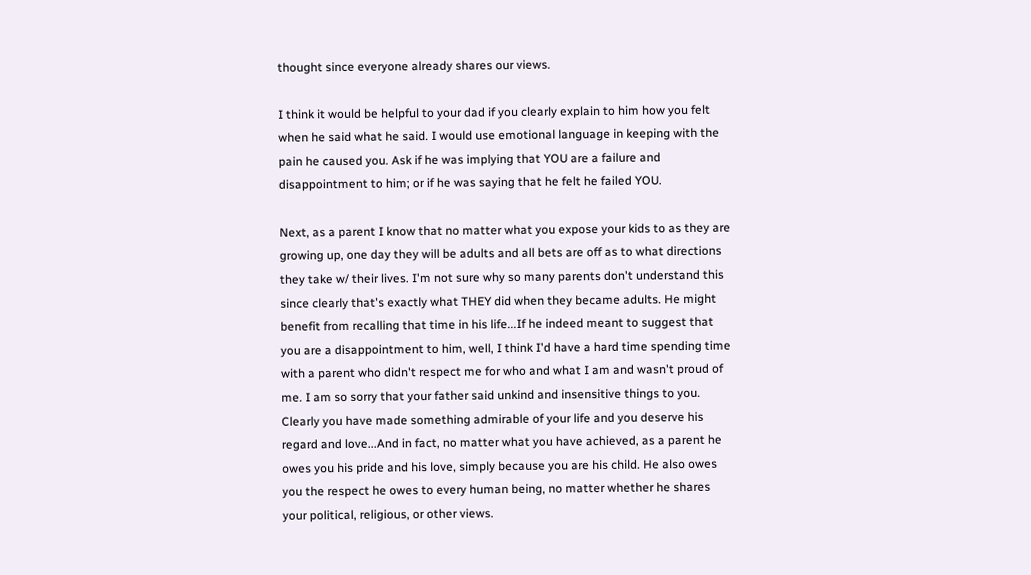thought since everyone already shares our views.

I think it would be helpful to your dad if you clearly explain to him how you felt when he said what he said. I would use emotional language in keeping with the pain he caused you. Ask if he was implying that YOU are a failure and disappointment to him; or if he was saying that he felt he failed YOU.

Next, as a parent I know that no matter what you expose your kids to as they are growing up, one day they will be adults and all bets are off as to what directions they take w/ their lives. I'm not sure why so many parents don't understand this since clearly that's exactly what THEY did when they became adults. He might benefit from recalling that time in his life...If he indeed meant to suggest that you are a disappointment to him, well, I think I'd have a hard time spending time with a parent who didn't respect me for who and what I am and wasn't proud of me. I am so sorry that your father said unkind and insensitive things to you. Clearly you have made something admirable of your life and you deserve his regard and love...And in fact, no matter what you have achieved, as a parent he owes you his pride and his love, simply because you are his child. He also owes you the respect he owes to every human being, no matter whether he shares your political, religious, or other views.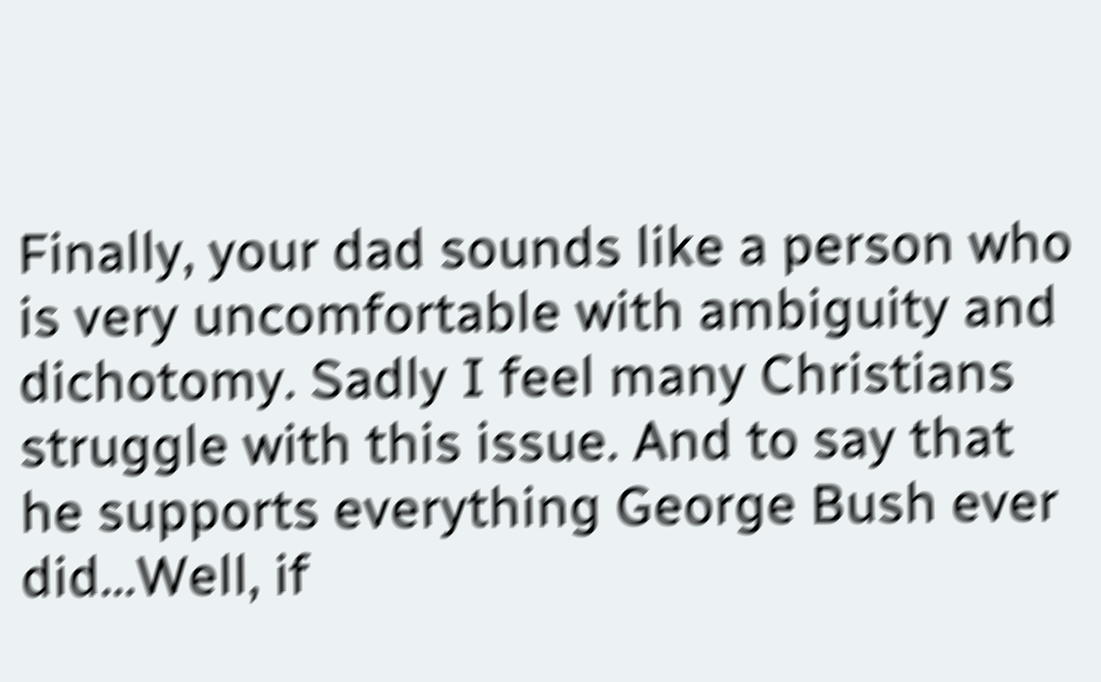Finally, your dad sounds like a person who is very uncomfortable with ambiguity and dichotomy. Sadly I feel many Christians struggle with this issue. And to say that he supports everything George Bush ever did...Well, if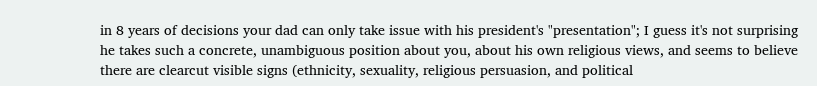in 8 years of decisions your dad can only take issue with his president's "presentation"; I guess it's not surprising he takes such a concrete, unambiguous position about you, about his own religious views, and seems to believe there are clearcut visible signs (ethnicity, sexuality, religious persuasion, and political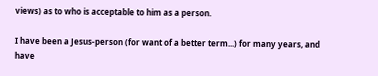views) as to who is acceptable to him as a person.

I have been a Jesus-person (for want of a better term...) for many years, and have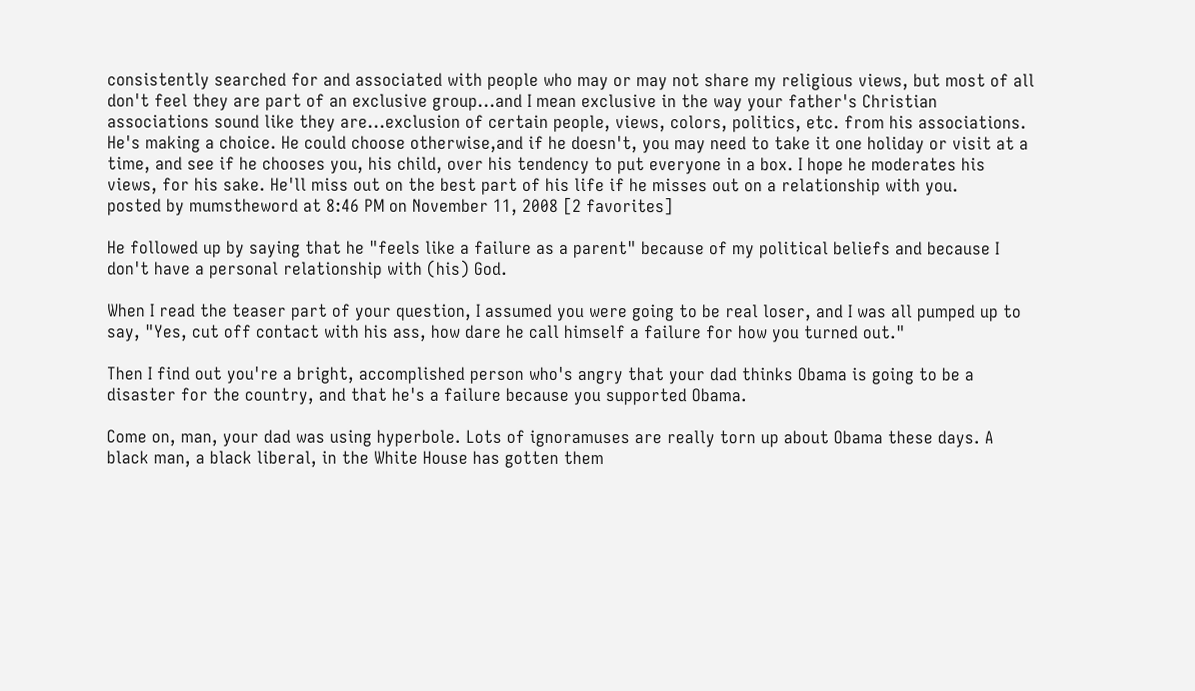consistently searched for and associated with people who may or may not share my religious views, but most of all don't feel they are part of an exclusive group...and I mean exclusive in the way your father's Christian associations sound like they are...exclusion of certain people, views, colors, politics, etc. from his associations. He's making a choice. He could choose otherwise,and if he doesn't, you may need to take it one holiday or visit at a time, and see if he chooses you, his child, over his tendency to put everyone in a box. I hope he moderates his views, for his sake. He'll miss out on the best part of his life if he misses out on a relationship with you.
posted by mumstheword at 8:46 PM on November 11, 2008 [2 favorites]

He followed up by saying that he "feels like a failure as a parent" because of my political beliefs and because I don't have a personal relationship with (his) God.

When I read the teaser part of your question, I assumed you were going to be real loser, and I was all pumped up to say, "Yes, cut off contact with his ass, how dare he call himself a failure for how you turned out."

Then I find out you're a bright, accomplished person who's angry that your dad thinks Obama is going to be a disaster for the country, and that he's a failure because you supported Obama.

Come on, man, your dad was using hyperbole. Lots of ignoramuses are really torn up about Obama these days. A black man, a black liberal, in the White House has gotten them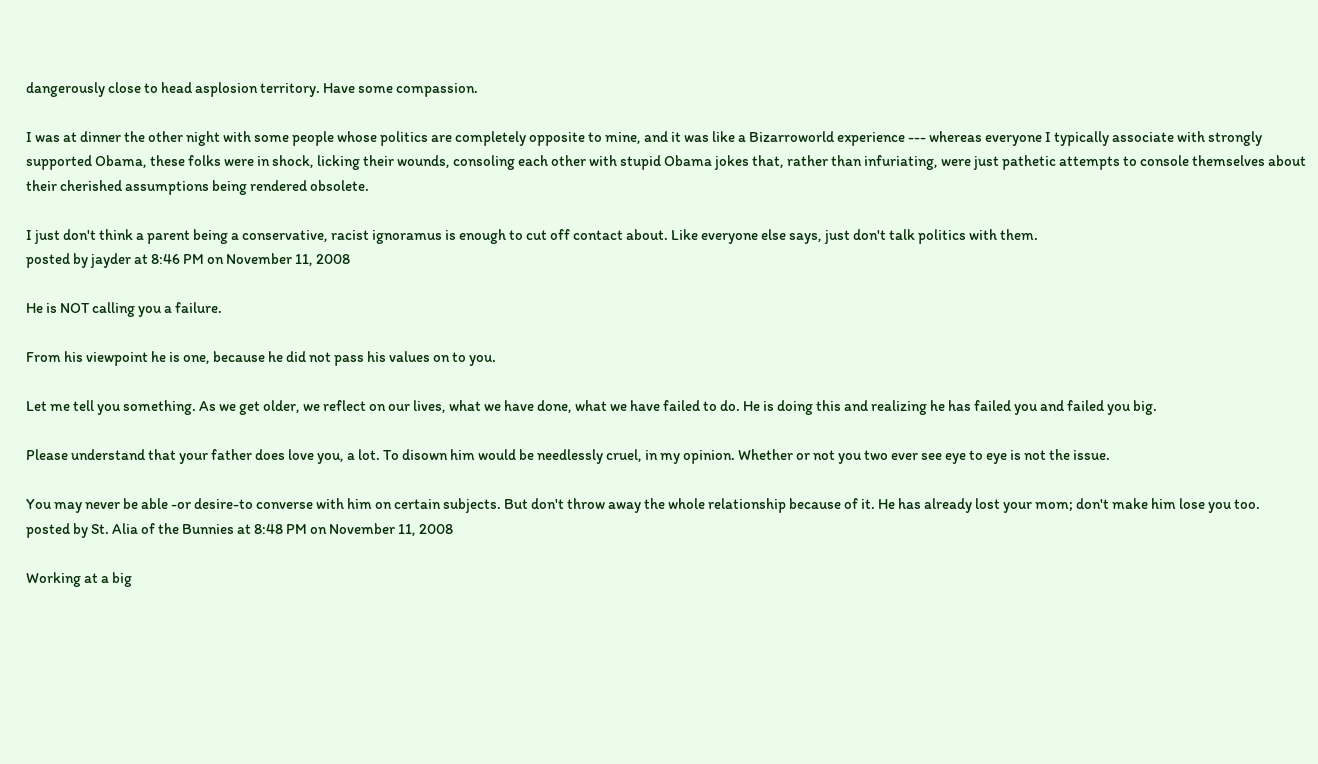dangerously close to head asplosion territory. Have some compassion.

I was at dinner the other night with some people whose politics are completely opposite to mine, and it was like a Bizarroworld experience --- whereas everyone I typically associate with strongly supported Obama, these folks were in shock, licking their wounds, consoling each other with stupid Obama jokes that, rather than infuriating, were just pathetic attempts to console themselves about their cherished assumptions being rendered obsolete.

I just don't think a parent being a conservative, racist ignoramus is enough to cut off contact about. Like everyone else says, just don't talk politics with them.
posted by jayder at 8:46 PM on November 11, 2008

He is NOT calling you a failure.

From his viewpoint he is one, because he did not pass his values on to you.

Let me tell you something. As we get older, we reflect on our lives, what we have done, what we have failed to do. He is doing this and realizing he has failed you and failed you big.

Please understand that your father does love you, a lot. To disown him would be needlessly cruel, in my opinion. Whether or not you two ever see eye to eye is not the issue.

You may never be able -or desire-to converse with him on certain subjects. But don't throw away the whole relationship because of it. He has already lost your mom; don't make him lose you too.
posted by St. Alia of the Bunnies at 8:48 PM on November 11, 2008

Working at a big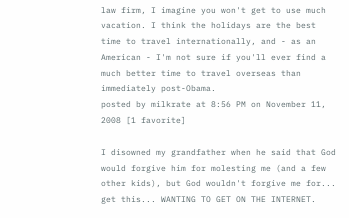law firm, I imagine you won't get to use much vacation. I think the holidays are the best time to travel internationally, and - as an American - I'm not sure if you'll ever find a much better time to travel overseas than immediately post-Obama.
posted by milkrate at 8:56 PM on November 11, 2008 [1 favorite]

I disowned my grandfather when he said that God would forgive him for molesting me (and a few other kids), but God wouldn't forgive me for... get this... WANTING TO GET ON THE INTERNET.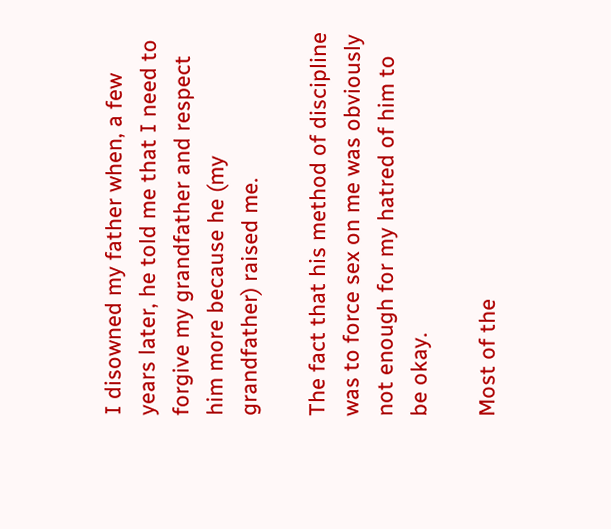I disowned my father when, a few years later, he told me that I need to forgive my grandfather and respect him more because he (my grandfather) raised me.

The fact that his method of discipline was to force sex on me was obviously not enough for my hatred of him to be okay.

Most of the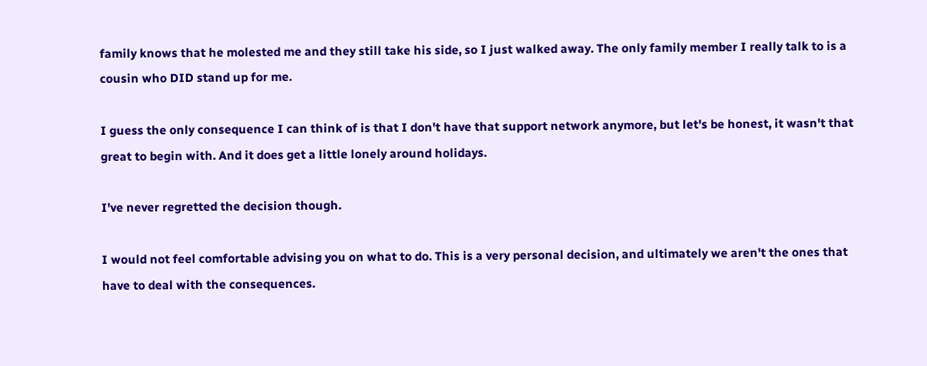family knows that he molested me and they still take his side, so I just walked away. The only family member I really talk to is a cousin who DID stand up for me.

I guess the only consequence I can think of is that I don't have that support network anymore, but let's be honest, it wasn't that great to begin with. And it does get a little lonely around holidays.

I've never regretted the decision though.

I would not feel comfortable advising you on what to do. This is a very personal decision, and ultimately we aren't the ones that have to deal with the consequences.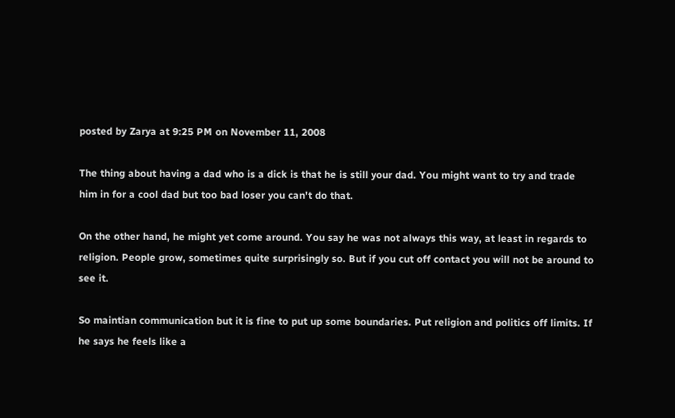posted by Zarya at 9:25 PM on November 11, 2008

The thing about having a dad who is a dick is that he is still your dad. You might want to try and trade him in for a cool dad but too bad loser you can't do that.

On the other hand, he might yet come around. You say he was not always this way, at least in regards to religion. People grow, sometimes quite surprisingly so. But if you cut off contact you will not be around to see it.

So maintian communication but it is fine to put up some boundaries. Put religion and politics off limits. If he says he feels like a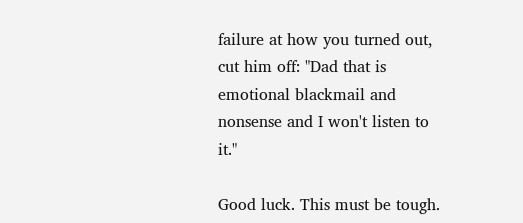failure at how you turned out, cut him off: "Dad that is emotional blackmail and nonsense and I won't listen to it."

Good luck. This must be tough.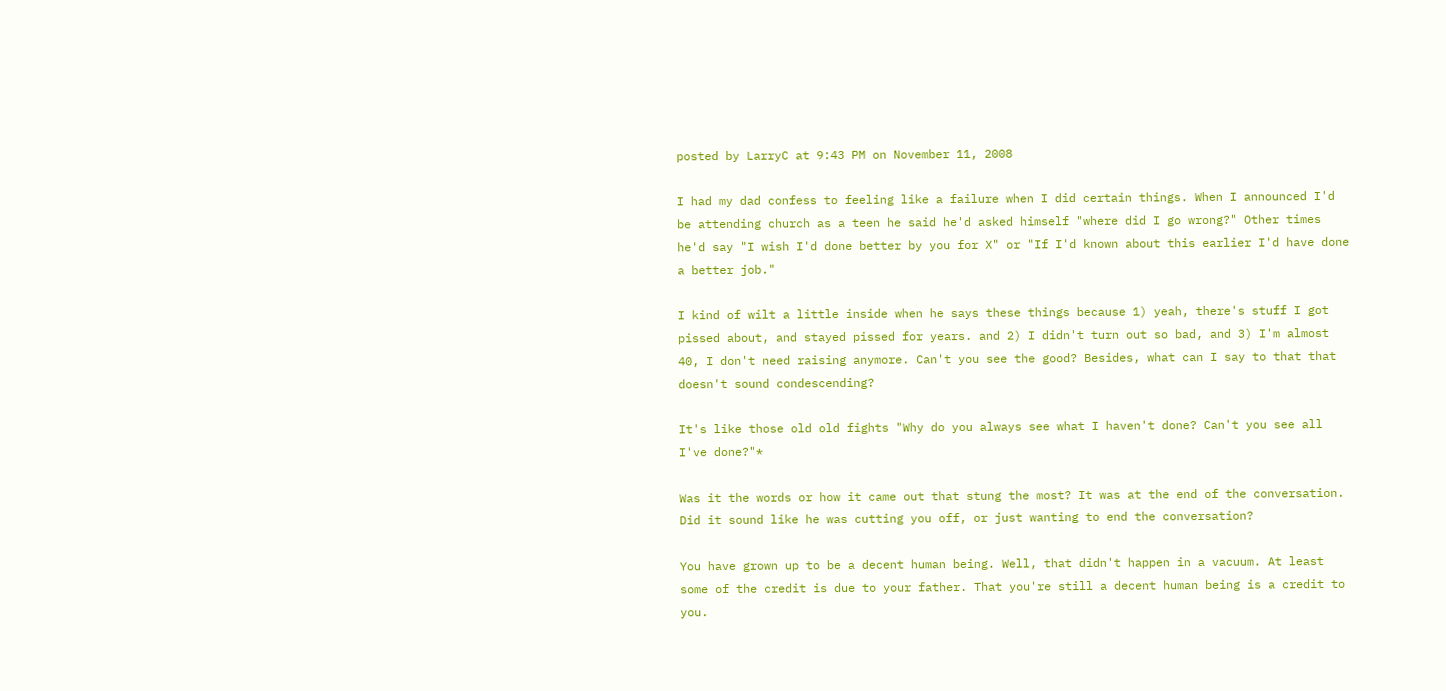posted by LarryC at 9:43 PM on November 11, 2008

I had my dad confess to feeling like a failure when I did certain things. When I announced I'd be attending church as a teen he said he'd asked himself "where did I go wrong?" Other times he'd say "I wish I'd done better by you for X" or "If I'd known about this earlier I'd have done a better job."

I kind of wilt a little inside when he says these things because 1) yeah, there's stuff I got pissed about, and stayed pissed for years. and 2) I didn't turn out so bad, and 3) I'm almost 40, I don't need raising anymore. Can't you see the good? Besides, what can I say to that that doesn't sound condescending?

It's like those old old fights "Why do you always see what I haven't done? Can't you see all I've done?"*

Was it the words or how it came out that stung the most? It was at the end of the conversation. Did it sound like he was cutting you off, or just wanting to end the conversation?

You have grown up to be a decent human being. Well, that didn't happen in a vacuum. At least some of the credit is due to your father. That you're still a decent human being is a credit to you.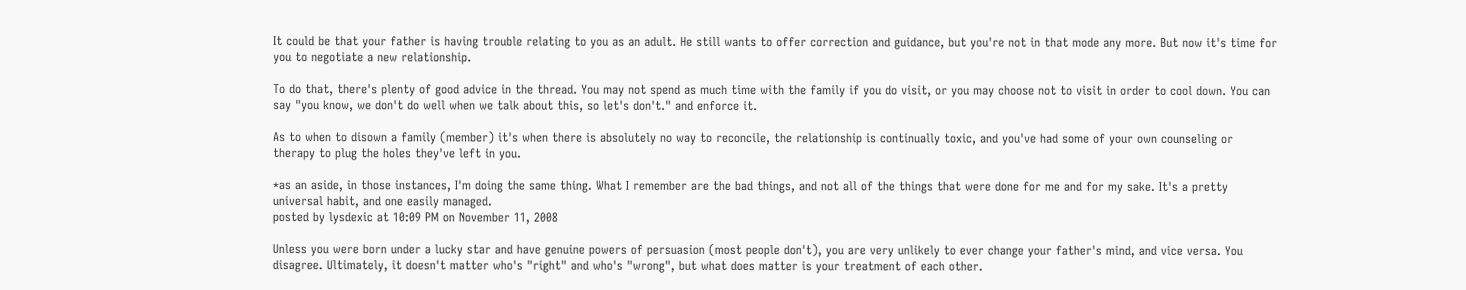It could be that your father is having trouble relating to you as an adult. He still wants to offer correction and guidance, but you're not in that mode any more. But now it's time for you to negotiate a new relationship.

To do that, there's plenty of good advice in the thread. You may not spend as much time with the family if you do visit, or you may choose not to visit in order to cool down. You can say "you know, we don't do well when we talk about this, so let's don't." and enforce it.

As to when to disown a family (member) it's when there is absolutely no way to reconcile, the relationship is continually toxic, and you've had some of your own counseling or therapy to plug the holes they've left in you.

*as an aside, in those instances, I'm doing the same thing. What I remember are the bad things, and not all of the things that were done for me and for my sake. It's a pretty universal habit, and one easily managed.
posted by lysdexic at 10:09 PM on November 11, 2008

Unless you were born under a lucky star and have genuine powers of persuasion (most people don't), you are very unlikely to ever change your father's mind, and vice versa. You disagree. Ultimately, it doesn't matter who's "right" and who's "wrong", but what does matter is your treatment of each other.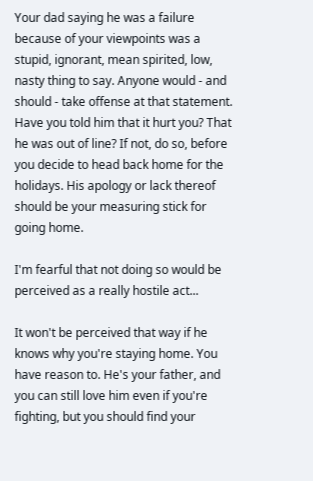Your dad saying he was a failure because of your viewpoints was a stupid, ignorant, mean spirited, low, nasty thing to say. Anyone would - and should - take offense at that statement. Have you told him that it hurt you? That he was out of line? If not, do so, before you decide to head back home for the holidays. His apology or lack thereof should be your measuring stick for going home.

I'm fearful that not doing so would be perceived as a really hostile act...

It won't be perceived that way if he knows why you're staying home. You have reason to. He's your father, and you can still love him even if you're fighting, but you should find your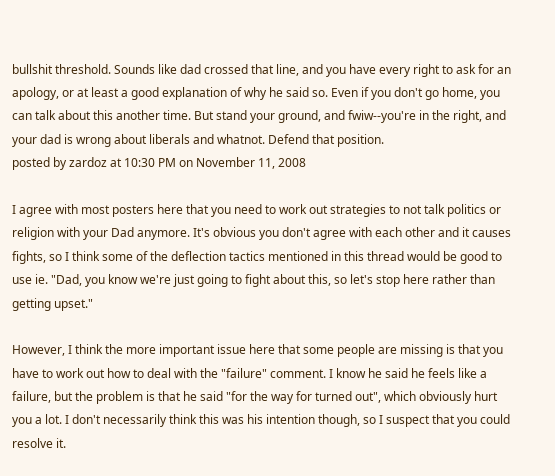bullshit threshold. Sounds like dad crossed that line, and you have every right to ask for an apology, or at least a good explanation of why he said so. Even if you don't go home, you can talk about this another time. But stand your ground, and fwiw--you're in the right, and your dad is wrong about liberals and whatnot. Defend that position.
posted by zardoz at 10:30 PM on November 11, 2008

I agree with most posters here that you need to work out strategies to not talk politics or religion with your Dad anymore. It's obvious you don't agree with each other and it causes fights, so I think some of the deflection tactics mentioned in this thread would be good to use ie. "Dad, you know we're just going to fight about this, so let's stop here rather than getting upset."

However, I think the more important issue here that some people are missing is that you have to work out how to deal with the "failure" comment. I know he said he feels like a failure, but the problem is that he said "for the way for turned out", which obviously hurt you a lot. I don't necessarily think this was his intention though, so I suspect that you could resolve it.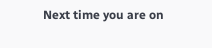Next time you are on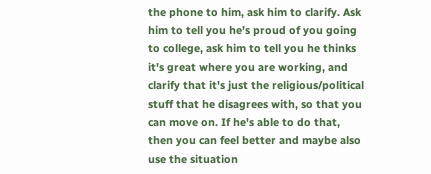the phone to him, ask him to clarify. Ask him to tell you he's proud of you going to college, ask him to tell you he thinks it's great where you are working, and clarify that it's just the religious/political stuff that he disagrees with, so that you can move on. If he's able to do that, then you can feel better and maybe also use the situation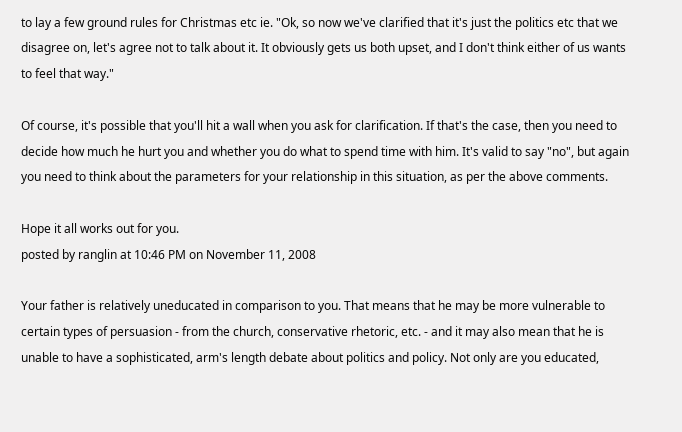to lay a few ground rules for Christmas etc ie. "Ok, so now we've clarified that it's just the politics etc that we disagree on, let's agree not to talk about it. It obviously gets us both upset, and I don't think either of us wants to feel that way."

Of course, it's possible that you'll hit a wall when you ask for clarification. If that's the case, then you need to decide how much he hurt you and whether you do what to spend time with him. It's valid to say "no", but again you need to think about the parameters for your relationship in this situation, as per the above comments.

Hope it all works out for you.
posted by ranglin at 10:46 PM on November 11, 2008

Your father is relatively uneducated in comparison to you. That means that he may be more vulnerable to certain types of persuasion - from the church, conservative rhetoric, etc. - and it may also mean that he is unable to have a sophisticated, arm's length debate about politics and policy. Not only are you educated,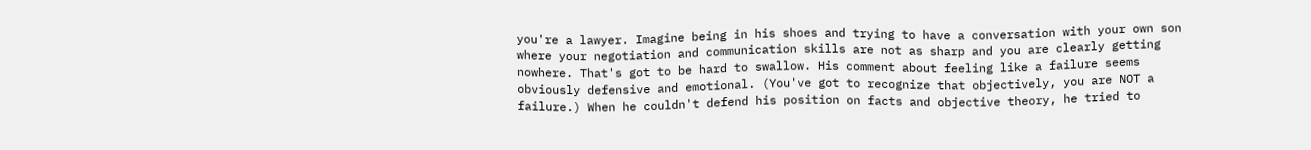you're a lawyer. Imagine being in his shoes and trying to have a conversation with your own son where your negotiation and communication skills are not as sharp and you are clearly getting nowhere. That's got to be hard to swallow. His comment about feeling like a failure seems obviously defensive and emotional. (You've got to recognize that objectively, you are NOT a failure.) When he couldn't defend his position on facts and objective theory, he tried to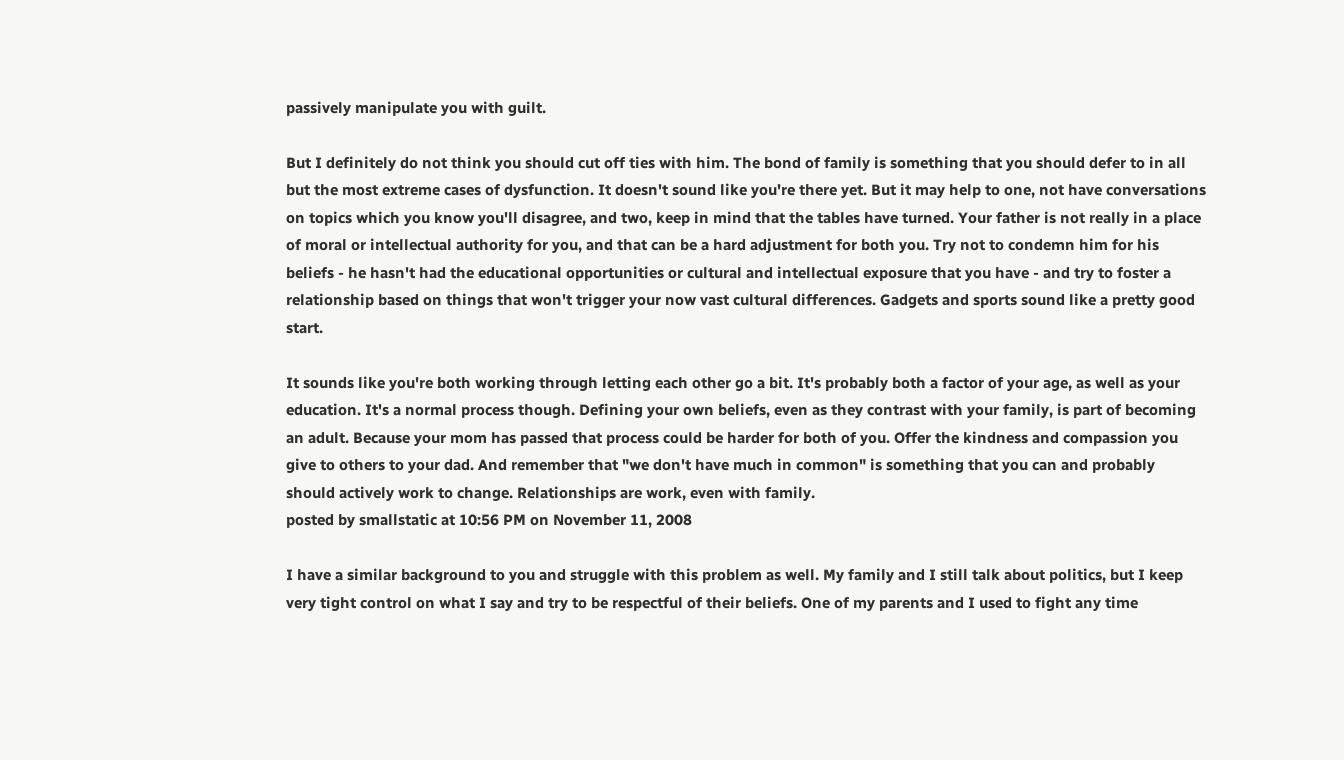passively manipulate you with guilt.

But I definitely do not think you should cut off ties with him. The bond of family is something that you should defer to in all but the most extreme cases of dysfunction. It doesn't sound like you're there yet. But it may help to one, not have conversations on topics which you know you'll disagree, and two, keep in mind that the tables have turned. Your father is not really in a place of moral or intellectual authority for you, and that can be a hard adjustment for both you. Try not to condemn him for his beliefs - he hasn't had the educational opportunities or cultural and intellectual exposure that you have - and try to foster a relationship based on things that won't trigger your now vast cultural differences. Gadgets and sports sound like a pretty good start.

It sounds like you're both working through letting each other go a bit. It's probably both a factor of your age, as well as your education. It's a normal process though. Defining your own beliefs, even as they contrast with your family, is part of becoming an adult. Because your mom has passed that process could be harder for both of you. Offer the kindness and compassion you give to others to your dad. And remember that "we don't have much in common" is something that you can and probably should actively work to change. Relationships are work, even with family.
posted by smallstatic at 10:56 PM on November 11, 2008

I have a similar background to you and struggle with this problem as well. My family and I still talk about politics, but I keep very tight control on what I say and try to be respectful of their beliefs. One of my parents and I used to fight any time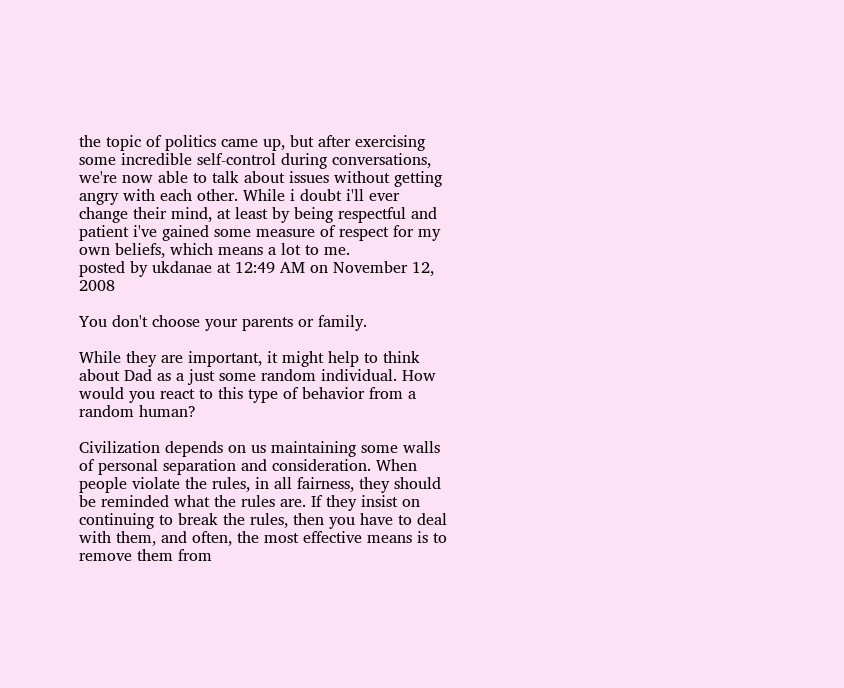the topic of politics came up, but after exercising some incredible self-control during conversations, we're now able to talk about issues without getting angry with each other. While i doubt i'll ever change their mind, at least by being respectful and patient i've gained some measure of respect for my own beliefs, which means a lot to me.
posted by ukdanae at 12:49 AM on November 12, 2008

You don't choose your parents or family.

While they are important, it might help to think about Dad as a just some random individual. How would you react to this type of behavior from a random human?

Civilization depends on us maintaining some walls of personal separation and consideration. When people violate the rules, in all fairness, they should be reminded what the rules are. If they insist on continuing to break the rules, then you have to deal with them, and often, the most effective means is to remove them from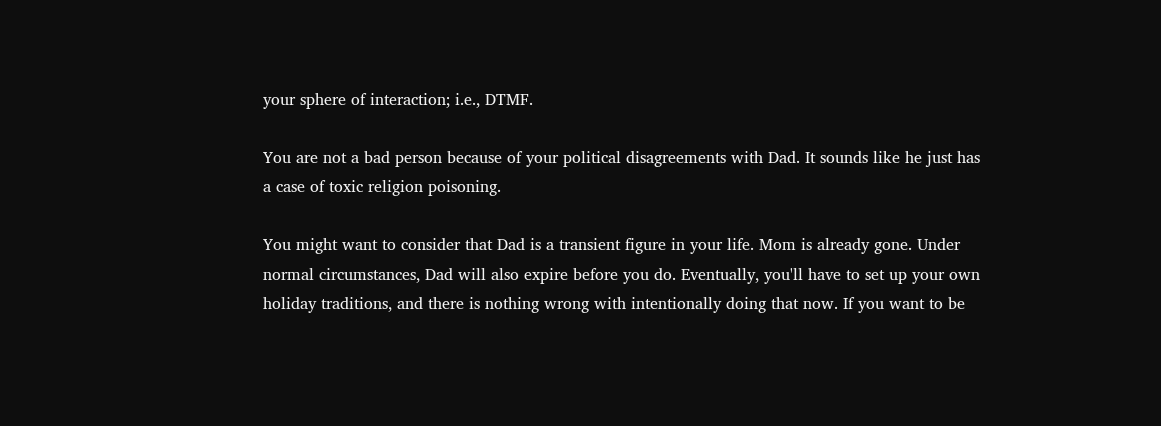your sphere of interaction; i.e., DTMF.

You are not a bad person because of your political disagreements with Dad. It sounds like he just has a case of toxic religion poisoning.

You might want to consider that Dad is a transient figure in your life. Mom is already gone. Under normal circumstances, Dad will also expire before you do. Eventually, you'll have to set up your own holiday traditions, and there is nothing wrong with intentionally doing that now. If you want to be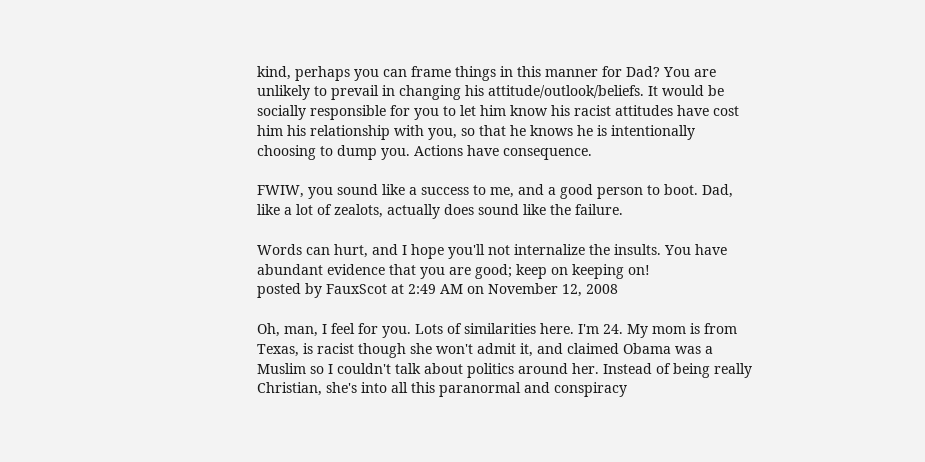kind, perhaps you can frame things in this manner for Dad? You are unlikely to prevail in changing his attitude/outlook/beliefs. It would be socially responsible for you to let him know his racist attitudes have cost him his relationship with you, so that he knows he is intentionally choosing to dump you. Actions have consequence.

FWIW, you sound like a success to me, and a good person to boot. Dad, like a lot of zealots, actually does sound like the failure.

Words can hurt, and I hope you'll not internalize the insults. You have abundant evidence that you are good; keep on keeping on!
posted by FauxScot at 2:49 AM on November 12, 2008

Oh, man, I feel for you. Lots of similarities here. I'm 24. My mom is from Texas, is racist though she won't admit it, and claimed Obama was a Muslim so I couldn't talk about politics around her. Instead of being really Christian, she's into all this paranormal and conspiracy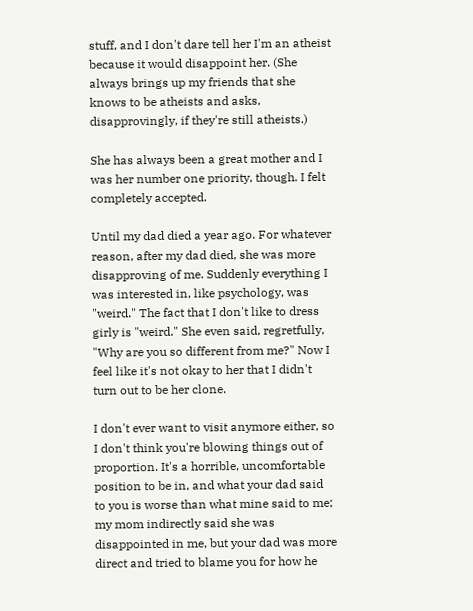stuff, and I don't dare tell her I'm an atheist because it would disappoint her. (She always brings up my friends that she knows to be atheists and asks, disapprovingly, if they're still atheists.)

She has always been a great mother and I was her number one priority, though. I felt completely accepted.

Until my dad died a year ago. For whatever reason, after my dad died, she was more disapproving of me. Suddenly everything I was interested in, like psychology, was "weird." The fact that I don't like to dress girly is "weird." She even said, regretfully, "Why are you so different from me?" Now I feel like it's not okay to her that I didn't turn out to be her clone.

I don't ever want to visit anymore either, so I don't think you're blowing things out of proportion. It's a horrible, uncomfortable position to be in, and what your dad said to you is worse than what mine said to me; my mom indirectly said she was disappointed in me, but your dad was more direct and tried to blame you for how he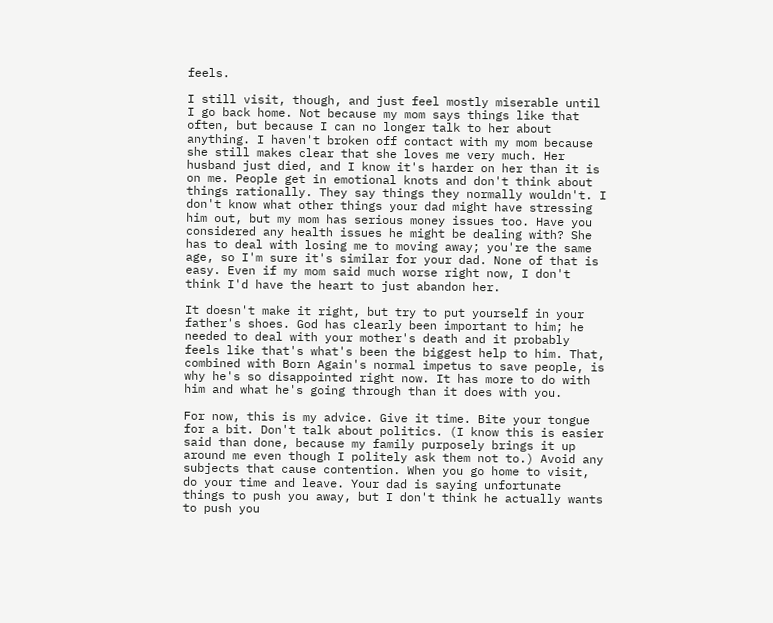feels.

I still visit, though, and just feel mostly miserable until I go back home. Not because my mom says things like that often, but because I can no longer talk to her about anything. I haven't broken off contact with my mom because she still makes clear that she loves me very much. Her husband just died, and I know it's harder on her than it is on me. People get in emotional knots and don't think about things rationally. They say things they normally wouldn't. I don't know what other things your dad might have stressing him out, but my mom has serious money issues too. Have you considered any health issues he might be dealing with? She has to deal with losing me to moving away; you're the same age, so I'm sure it's similar for your dad. None of that is easy. Even if my mom said much worse right now, I don't think I'd have the heart to just abandon her.

It doesn't make it right, but try to put yourself in your father's shoes. God has clearly been important to him; he needed to deal with your mother's death and it probably feels like that's what's been the biggest help to him. That, combined with Born Again's normal impetus to save people, is why he's so disappointed right now. It has more to do with him and what he's going through than it does with you.

For now, this is my advice. Give it time. Bite your tongue for a bit. Don't talk about politics. (I know this is easier said than done, because my family purposely brings it up around me even though I politely ask them not to.) Avoid any subjects that cause contention. When you go home to visit, do your time and leave. Your dad is saying unfortunate things to push you away, but I don't think he actually wants to push you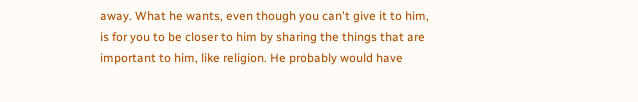away. What he wants, even though you can't give it to him, is for you to be closer to him by sharing the things that are important to him, like religion. He probably would have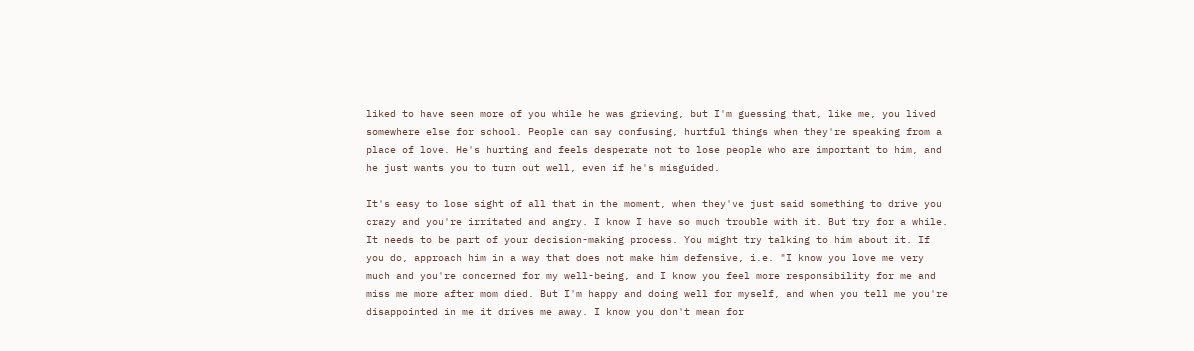liked to have seen more of you while he was grieving, but I'm guessing that, like me, you lived somewhere else for school. People can say confusing, hurtful things when they're speaking from a place of love. He's hurting and feels desperate not to lose people who are important to him, and he just wants you to turn out well, even if he's misguided.

It's easy to lose sight of all that in the moment, when they've just said something to drive you crazy and you're irritated and angry. I know I have so much trouble with it. But try for a while. It needs to be part of your decision-making process. You might try talking to him about it. If you do, approach him in a way that does not make him defensive, i.e. "I know you love me very much and you're concerned for my well-being, and I know you feel more responsibility for me and miss me more after mom died. But I'm happy and doing well for myself, and when you tell me you're disappointed in me it drives me away. I know you don't mean for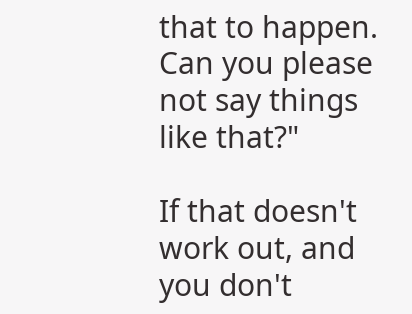that to happen. Can you please not say things like that?"

If that doesn't work out, and you don't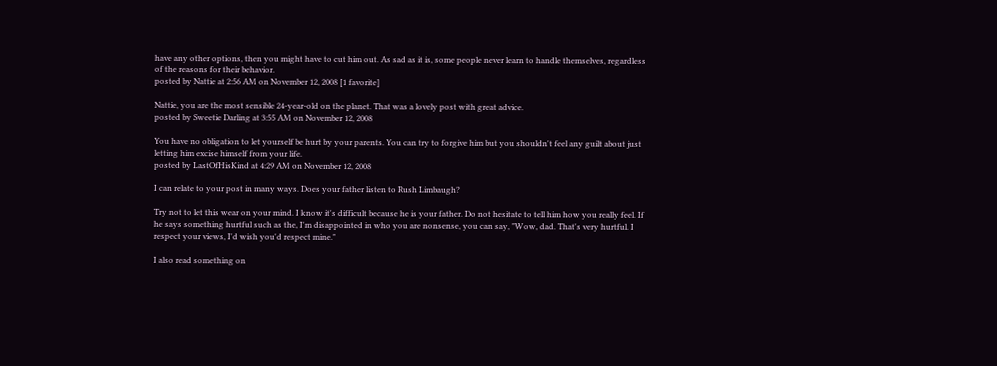have any other options, then you might have to cut him out. As sad as it is, some people never learn to handle themselves, regardless of the reasons for their behavior.
posted by Nattie at 2:56 AM on November 12, 2008 [1 favorite]

Nattie, you are the most sensible 24-year-old on the planet. That was a lovely post with great advice.
posted by Sweetie Darling at 3:55 AM on November 12, 2008

You have no obligation to let yourself be hurt by your parents. You can try to forgive him but you shouldn't feel any guilt about just letting him excise himself from your life.
posted by LastOfHisKind at 4:29 AM on November 12, 2008

I can relate to your post in many ways. Does your father listen to Rush Limbaugh?

Try not to let this wear on your mind. I know it's difficult because he is your father. Do not hesitate to tell him how you really feel. If he says something hurtful such as the, I'm disappointed in who you are nonsense, you can say, "Wow, dad. That's very hurtful. I respect your views, I'd wish you'd respect mine."

I also read something on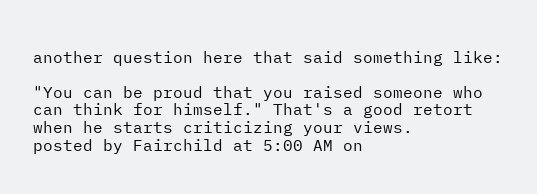another question here that said something like:

"You can be proud that you raised someone who can think for himself." That's a good retort when he starts criticizing your views.
posted by Fairchild at 5:00 AM on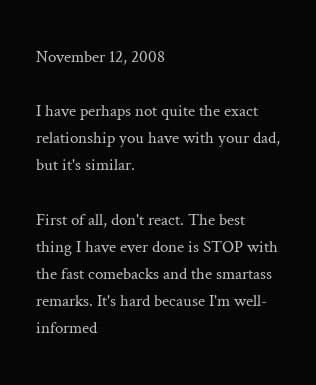November 12, 2008

I have perhaps not quite the exact relationship you have with your dad, but it's similar.

First of all, don't react. The best thing I have ever done is STOP with the fast comebacks and the smartass remarks. It's hard because I'm well-informed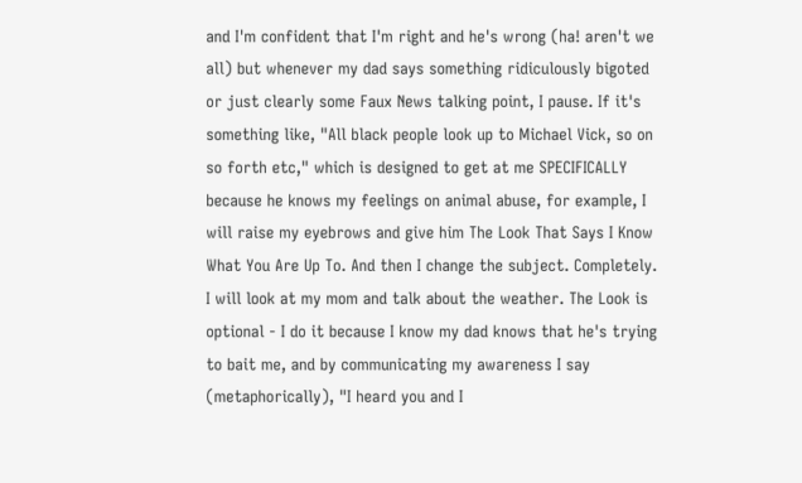and I'm confident that I'm right and he's wrong (ha! aren't we all) but whenever my dad says something ridiculously bigoted or just clearly some Faux News talking point, I pause. If it's something like, "All black people look up to Michael Vick, so on so forth etc," which is designed to get at me SPECIFICALLY because he knows my feelings on animal abuse, for example, I will raise my eyebrows and give him The Look That Says I Know What You Are Up To. And then I change the subject. Completely. I will look at my mom and talk about the weather. The Look is optional - I do it because I know my dad knows that he's trying to bait me, and by communicating my awareness I say (metaphorically), "I heard you and I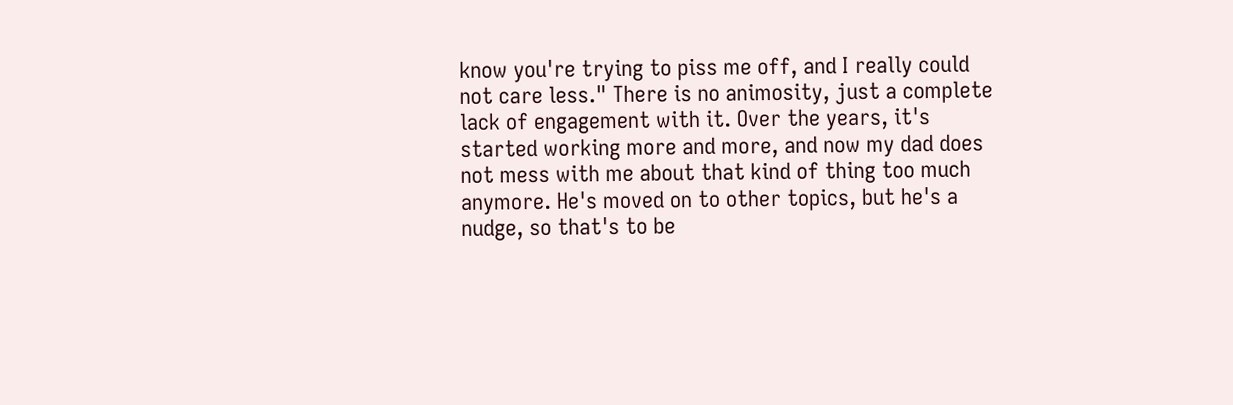know you're trying to piss me off, and I really could not care less." There is no animosity, just a complete lack of engagement with it. Over the years, it's started working more and more, and now my dad does not mess with me about that kind of thing too much anymore. He's moved on to other topics, but he's a nudge, so that's to be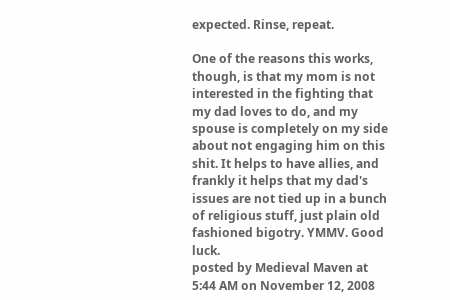expected. Rinse, repeat.

One of the reasons this works, though, is that my mom is not interested in the fighting that my dad loves to do, and my spouse is completely on my side about not engaging him on this shit. It helps to have allies, and frankly it helps that my dad's issues are not tied up in a bunch of religious stuff, just plain old fashioned bigotry. YMMV. Good luck.
posted by Medieval Maven at 5:44 AM on November 12, 2008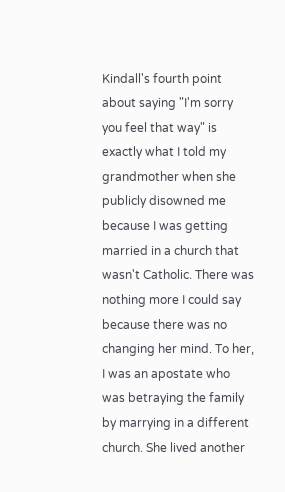Kindall's fourth point about saying "I'm sorry you feel that way" is exactly what I told my grandmother when she publicly disowned me because I was getting married in a church that wasn't Catholic. There was nothing more I could say because there was no changing her mind. To her, I was an apostate who was betraying the family by marrying in a different church. She lived another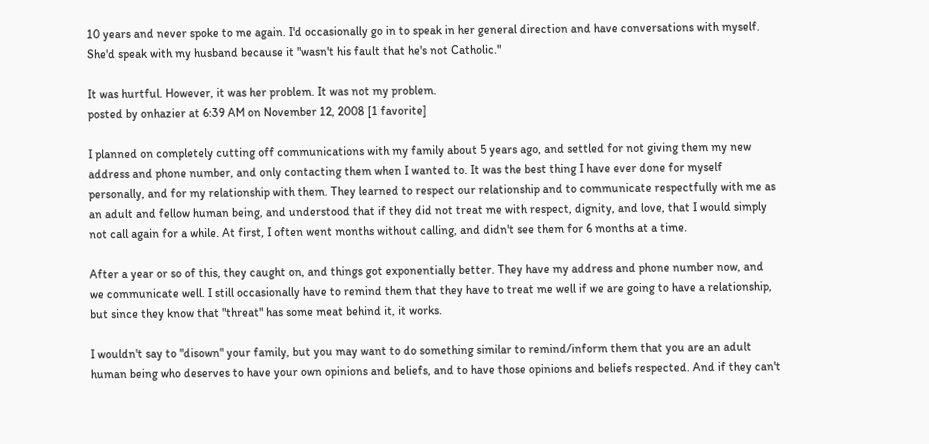10 years and never spoke to me again. I'd occasionally go in to speak in her general direction and have conversations with myself. She'd speak with my husband because it "wasn't his fault that he's not Catholic."

It was hurtful. However, it was her problem. It was not my problem.
posted by onhazier at 6:39 AM on November 12, 2008 [1 favorite]

I planned on completely cutting off communications with my family about 5 years ago, and settled for not giving them my new address and phone number, and only contacting them when I wanted to. It was the best thing I have ever done for myself personally, and for my relationship with them. They learned to respect our relationship and to communicate respectfully with me as an adult and fellow human being, and understood that if they did not treat me with respect, dignity, and love, that I would simply not call again for a while. At first, I often went months without calling, and didn't see them for 6 months at a time.

After a year or so of this, they caught on, and things got exponentially better. They have my address and phone number now, and we communicate well. I still occasionally have to remind them that they have to treat me well if we are going to have a relationship, but since they know that "threat" has some meat behind it, it works.

I wouldn't say to "disown" your family, but you may want to do something similar to remind/inform them that you are an adult human being who deserves to have your own opinions and beliefs, and to have those opinions and beliefs respected. And if they can't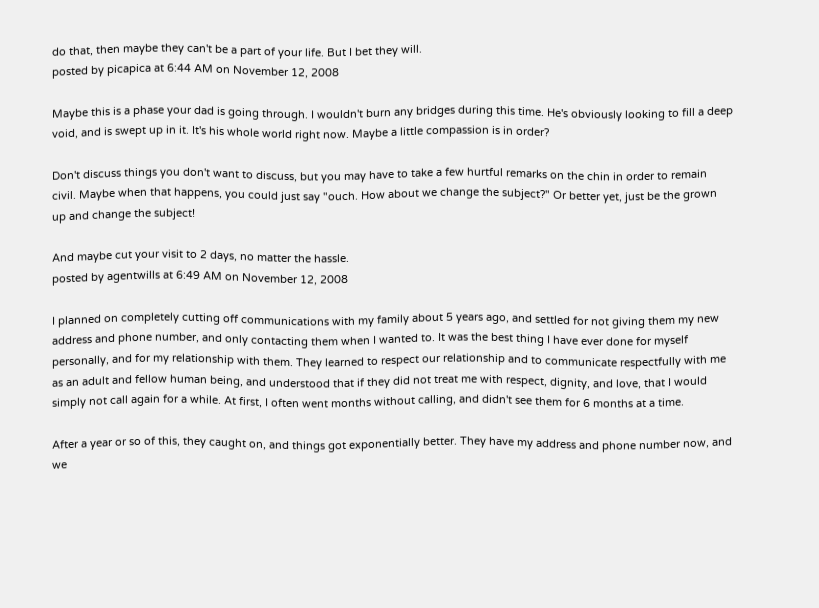do that, then maybe they can't be a part of your life. But I bet they will.
posted by picapica at 6:44 AM on November 12, 2008

Maybe this is a phase your dad is going through. I wouldn't burn any bridges during this time. He's obviously looking to fill a deep void, and is swept up in it. It's his whole world right now. Maybe a little compassion is in order?

Don't discuss things you don't want to discuss, but you may have to take a few hurtful remarks on the chin in order to remain civil. Maybe when that happens, you could just say "ouch. How about we change the subject?" Or better yet, just be the grown up and change the subject!

And maybe cut your visit to 2 days, no matter the hassle.
posted by agentwills at 6:49 AM on November 12, 2008

I planned on completely cutting off communications with my family about 5 years ago, and settled for not giving them my new address and phone number, and only contacting them when I wanted to. It was the best thing I have ever done for myself personally, and for my relationship with them. They learned to respect our relationship and to communicate respectfully with me as an adult and fellow human being, and understood that if they did not treat me with respect, dignity, and love, that I would simply not call again for a while. At first, I often went months without calling, and didn't see them for 6 months at a time.

After a year or so of this, they caught on, and things got exponentially better. They have my address and phone number now, and we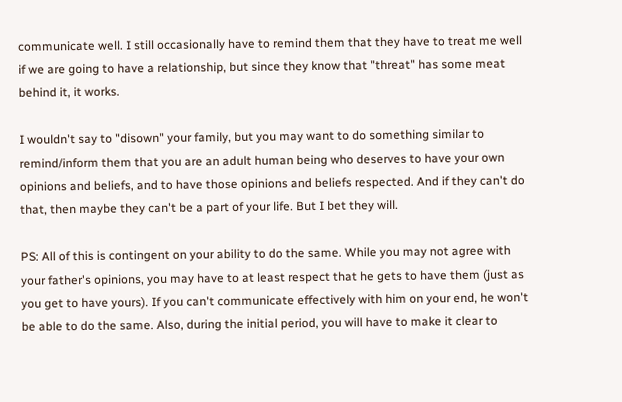communicate well. I still occasionally have to remind them that they have to treat me well if we are going to have a relationship, but since they know that "threat" has some meat behind it, it works.

I wouldn't say to "disown" your family, but you may want to do something similar to remind/inform them that you are an adult human being who deserves to have your own opinions and beliefs, and to have those opinions and beliefs respected. And if they can't do that, then maybe they can't be a part of your life. But I bet they will.

PS: All of this is contingent on your ability to do the same. While you may not agree with your father's opinions, you may have to at least respect that he gets to have them (just as you get to have yours). If you can't communicate effectively with him on your end, he won't be able to do the same. Also, during the initial period, you will have to make it clear to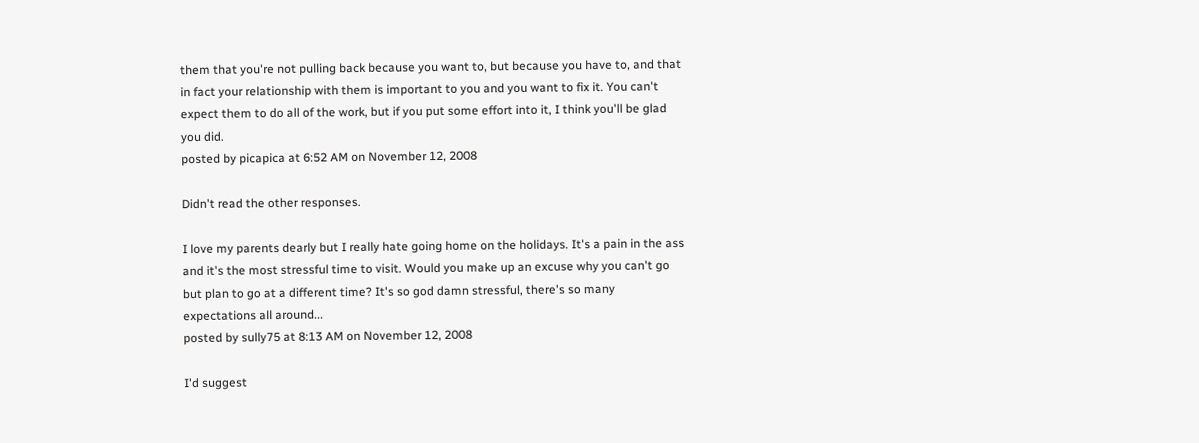them that you're not pulling back because you want to, but because you have to, and that in fact your relationship with them is important to you and you want to fix it. You can't expect them to do all of the work, but if you put some effort into it, I think you'll be glad you did.
posted by picapica at 6:52 AM on November 12, 2008

Didn't read the other responses.

I love my parents dearly but I really hate going home on the holidays. It's a pain in the ass and it's the most stressful time to visit. Would you make up an excuse why you can't go but plan to go at a different time? It's so god damn stressful, there's so many expectations all around...
posted by sully75 at 8:13 AM on November 12, 2008

I'd suggest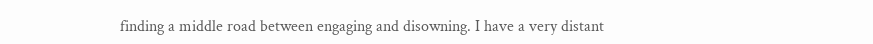finding a middle road between engaging and disowning. I have a very distant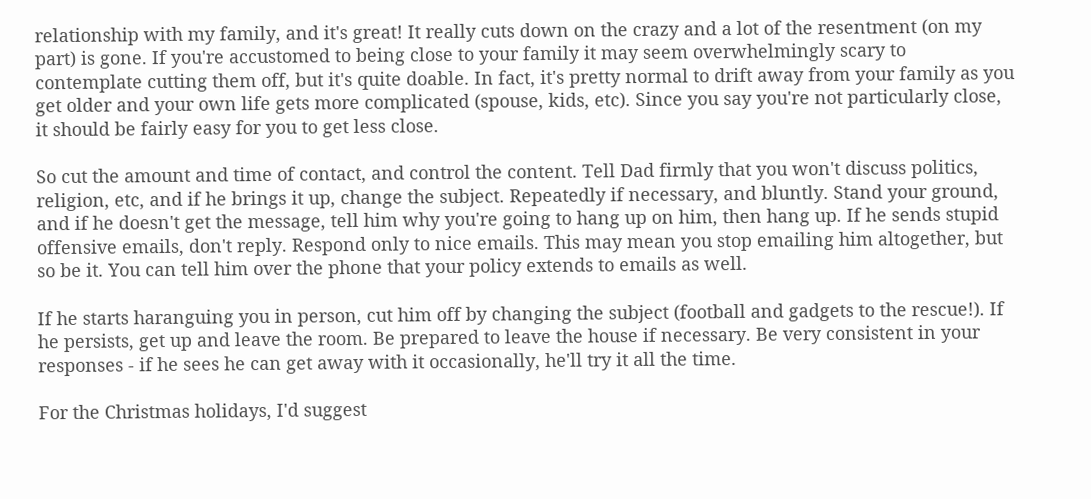relationship with my family, and it's great! It really cuts down on the crazy and a lot of the resentment (on my part) is gone. If you're accustomed to being close to your family it may seem overwhelmingly scary to contemplate cutting them off, but it's quite doable. In fact, it's pretty normal to drift away from your family as you get older and your own life gets more complicated (spouse, kids, etc). Since you say you're not particularly close, it should be fairly easy for you to get less close.

So cut the amount and time of contact, and control the content. Tell Dad firmly that you won't discuss politics, religion, etc, and if he brings it up, change the subject. Repeatedly if necessary, and bluntly. Stand your ground, and if he doesn't get the message, tell him why you're going to hang up on him, then hang up. If he sends stupid offensive emails, don't reply. Respond only to nice emails. This may mean you stop emailing him altogether, but so be it. You can tell him over the phone that your policy extends to emails as well.

If he starts haranguing you in person, cut him off by changing the subject (football and gadgets to the rescue!). If he persists, get up and leave the room. Be prepared to leave the house if necessary. Be very consistent in your responses - if he sees he can get away with it occasionally, he'll try it all the time.

For the Christmas holidays, I'd suggest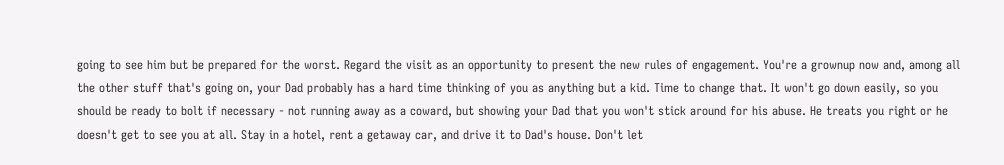going to see him but be prepared for the worst. Regard the visit as an opportunity to present the new rules of engagement. You're a grownup now and, among all the other stuff that's going on, your Dad probably has a hard time thinking of you as anything but a kid. Time to change that. It won't go down easily, so you should be ready to bolt if necessary - not running away as a coward, but showing your Dad that you won't stick around for his abuse. He treats you right or he doesn't get to see you at all. Stay in a hotel, rent a getaway car, and drive it to Dad's house. Don't let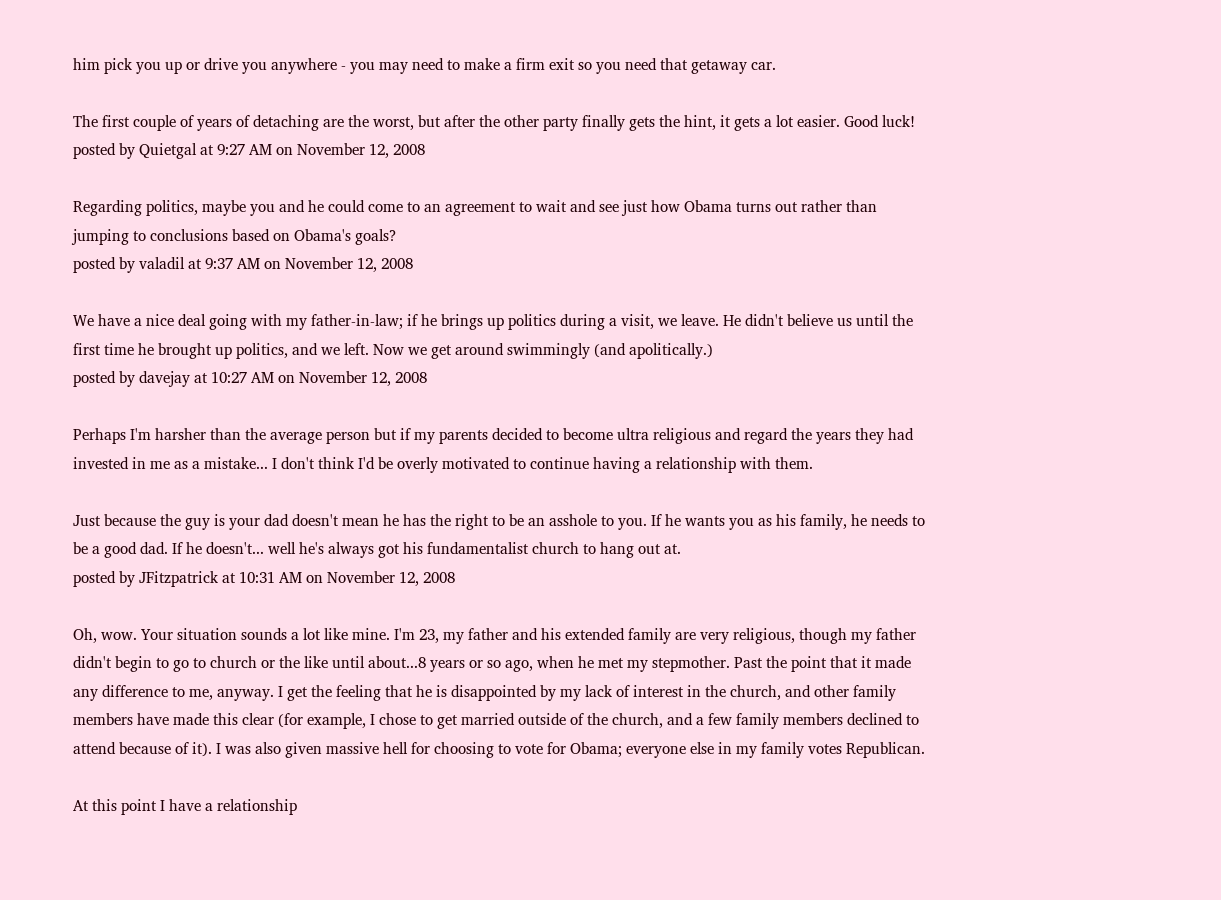him pick you up or drive you anywhere - you may need to make a firm exit so you need that getaway car.

The first couple of years of detaching are the worst, but after the other party finally gets the hint, it gets a lot easier. Good luck!
posted by Quietgal at 9:27 AM on November 12, 2008

Regarding politics, maybe you and he could come to an agreement to wait and see just how Obama turns out rather than jumping to conclusions based on Obama's goals?
posted by valadil at 9:37 AM on November 12, 2008

We have a nice deal going with my father-in-law; if he brings up politics during a visit, we leave. He didn't believe us until the first time he brought up politics, and we left. Now we get around swimmingly (and apolitically.)
posted by davejay at 10:27 AM on November 12, 2008

Perhaps I'm harsher than the average person but if my parents decided to become ultra religious and regard the years they had invested in me as a mistake... I don't think I'd be overly motivated to continue having a relationship with them.

Just because the guy is your dad doesn't mean he has the right to be an asshole to you. If he wants you as his family, he needs to be a good dad. If he doesn't... well he's always got his fundamentalist church to hang out at.
posted by JFitzpatrick at 10:31 AM on November 12, 2008

Oh, wow. Your situation sounds a lot like mine. I'm 23, my father and his extended family are very religious, though my father didn't begin to go to church or the like until about...8 years or so ago, when he met my stepmother. Past the point that it made any difference to me, anyway. I get the feeling that he is disappointed by my lack of interest in the church, and other family members have made this clear (for example, I chose to get married outside of the church, and a few family members declined to attend because of it). I was also given massive hell for choosing to vote for Obama; everyone else in my family votes Republican.

At this point I have a relationship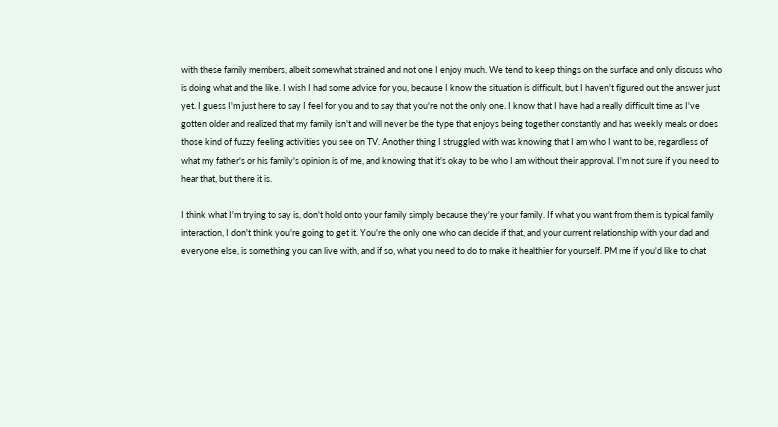with these family members, albeit somewhat strained and not one I enjoy much. We tend to keep things on the surface and only discuss who is doing what and the like. I wish I had some advice for you, because I know the situation is difficult, but I haven't figured out the answer just yet. I guess I'm just here to say I feel for you and to say that you're not the only one. I know that I have had a really difficult time as I've gotten older and realized that my family isn't and will never be the type that enjoys being together constantly and has weekly meals or does those kind of fuzzy feeling activities you see on TV. Another thing I struggled with was knowing that I am who I want to be, regardless of what my father's or his family's opinion is of me, and knowing that it's okay to be who I am without their approval. I'm not sure if you need to hear that, but there it is.

I think what I'm trying to say is, don't hold onto your family simply because they're your family. If what you want from them is typical family interaction, I don't think you're going to get it. You're the only one who can decide if that, and your current relationship with your dad and everyone else, is something you can live with, and if so, what you need to do to make it healthier for yourself. PM me if you'd like to chat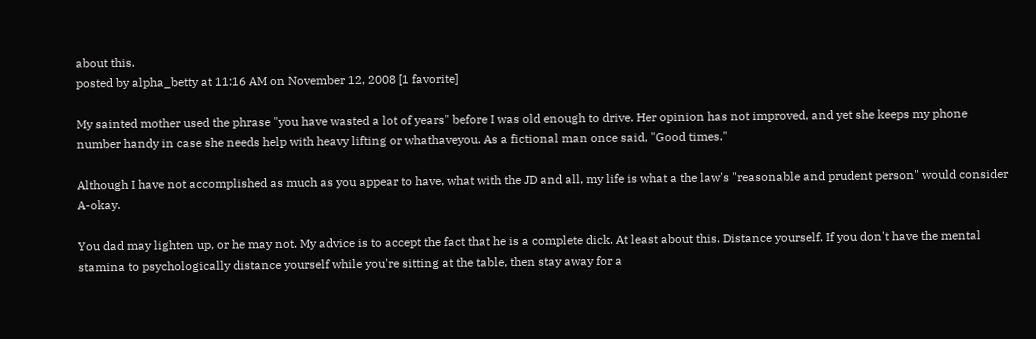about this.
posted by alpha_betty at 11:16 AM on November 12, 2008 [1 favorite]

My sainted mother used the phrase "you have wasted a lot of years" before I was old enough to drive. Her opinion has not improved, and yet she keeps my phone number handy in case she needs help with heavy lifting or whathaveyou. As a fictional man once said, "Good times."

Although I have not accomplished as much as you appear to have, what with the JD and all, my life is what a the law's "reasonable and prudent person" would consider A-okay.

You dad may lighten up, or he may not. My advice is to accept the fact that he is a complete dick. At least about this. Distance yourself. If you don't have the mental stamina to psychologically distance yourself while you're sitting at the table, then stay away for a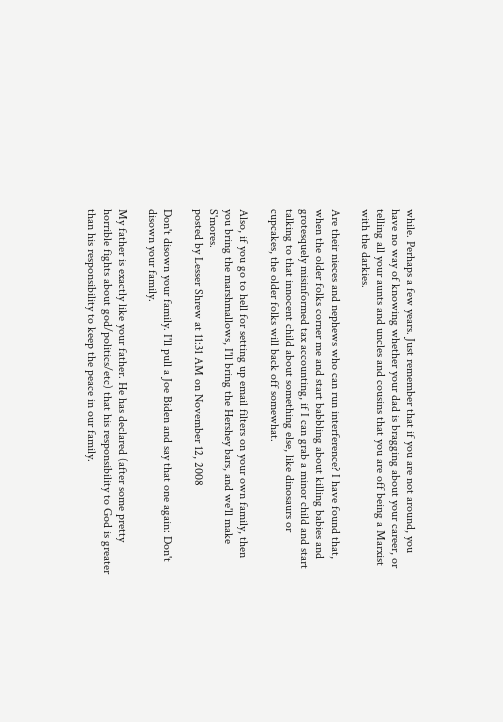while. Perhaps a few years. Just remember that if you are not around, you have no way of knowing whether your dad is bragging about your career, or telling all your aunts and uncles and cousins that you are off being a Marxist with the darkies.

Are their nieces and nephews who can run interference? I have found that, when the older folks corner me and start babbling about killing babies and grotesquely misinformed tax accounting, if I can grab a minor child and start talking to that innocent child about something else, like dinosaurs or cupcakes, the older folks will back off somewhat.

Also, if you go to hell for setting up email filters on your own family, then you bring the marshmallows, I'll bring the Hershey bars, and we'll make S'mores.
posted by Lesser Shrew at 11:31 AM on November 12, 2008

Don't disown your family. I'll pull a Joe Biden and say that one again: Don't disown your family.

My father is exactly like your father. He has declared (after some pretty horrible fights about god/politics/etc) that his responsibility to God is greater than his responsibility to keep the peace in our family.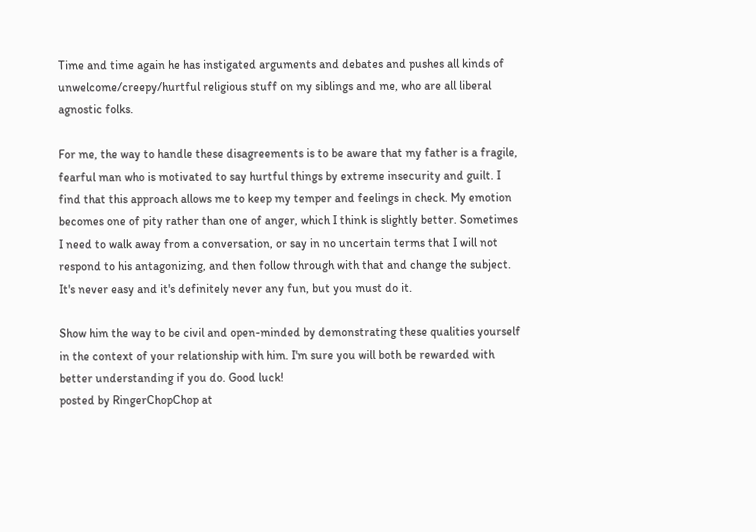Time and time again he has instigated arguments and debates and pushes all kinds of unwelcome/creepy/hurtful religious stuff on my siblings and me, who are all liberal agnostic folks.

For me, the way to handle these disagreements is to be aware that my father is a fragile, fearful man who is motivated to say hurtful things by extreme insecurity and guilt. I find that this approach allows me to keep my temper and feelings in check. My emotion becomes one of pity rather than one of anger, which I think is slightly better. Sometimes I need to walk away from a conversation, or say in no uncertain terms that I will not respond to his antagonizing, and then follow through with that and change the subject. It's never easy and it's definitely never any fun, but you must do it.

Show him the way to be civil and open-minded by demonstrating these qualities yourself in the context of your relationship with him. I'm sure you will both be rewarded with better understanding if you do. Good luck!
posted by RingerChopChop at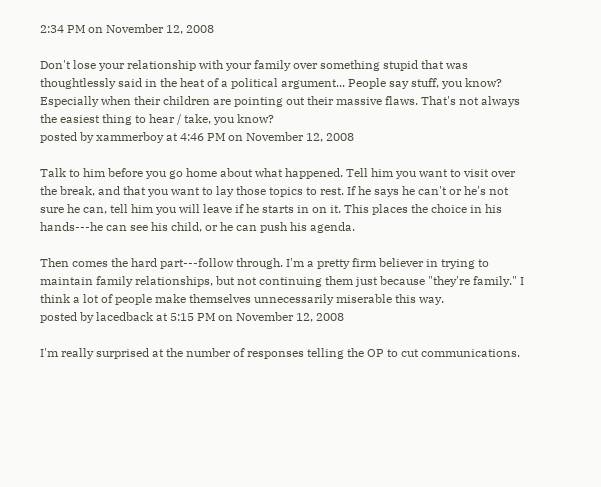2:34 PM on November 12, 2008

Don't lose your relationship with your family over something stupid that was thoughtlessly said in the heat of a political argument... People say stuff, you know? Especially when their children are pointing out their massive flaws. That's not always the easiest thing to hear / take, you know?
posted by xammerboy at 4:46 PM on November 12, 2008

Talk to him before you go home about what happened. Tell him you want to visit over the break, and that you want to lay those topics to rest. If he says he can't or he's not sure he can, tell him you will leave if he starts in on it. This places the choice in his hands---he can see his child, or he can push his agenda.

Then comes the hard part---follow through. I'm a pretty firm believer in trying to maintain family relationships, but not continuing them just because "they're family." I think a lot of people make themselves unnecessarily miserable this way.
posted by lacedback at 5:15 PM on November 12, 2008

I'm really surprised at the number of responses telling the OP to cut communications.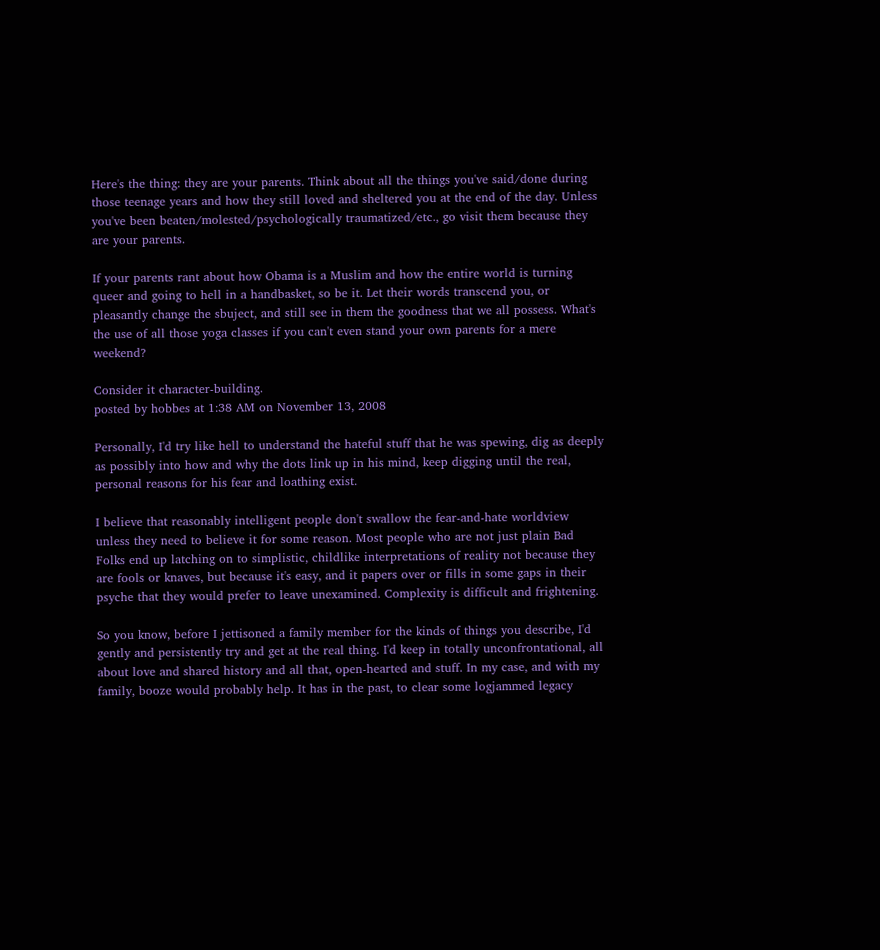Here's the thing: they are your parents. Think about all the things you've said/done during those teenage years and how they still loved and sheltered you at the end of the day. Unless you've been beaten/molested/psychologically traumatized/etc., go visit them because they are your parents.

If your parents rant about how Obama is a Muslim and how the entire world is turning queer and going to hell in a handbasket, so be it. Let their words transcend you, or pleasantly change the sbuject, and still see in them the goodness that we all possess. What's the use of all those yoga classes if you can't even stand your own parents for a mere weekend?

Consider it character-building.
posted by hobbes at 1:38 AM on November 13, 2008

Personally, I'd try like hell to understand the hateful stuff that he was spewing, dig as deeply as possibly into how and why the dots link up in his mind, keep digging until the real, personal reasons for his fear and loathing exist.

I believe that reasonably intelligent people don't swallow the fear-and-hate worldview unless they need to believe it for some reason. Most people who are not just plain Bad Folks end up latching on to simplistic, childlike interpretations of reality not because they are fools or knaves, but because it's easy, and it papers over or fills in some gaps in their psyche that they would prefer to leave unexamined. Complexity is difficult and frightening.

So you know, before I jettisoned a family member for the kinds of things you describe, I'd gently and persistently try and get at the real thing. I'd keep in totally unconfrontational, all about love and shared history and all that, open-hearted and stuff. In my case, and with my family, booze would probably help. It has in the past, to clear some logjammed legacy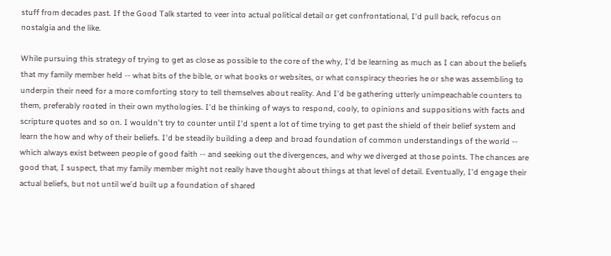stuff from decades past. If the Good Talk started to veer into actual political detail or get confrontational, I'd pull back, refocus on nostalgia and the like.

While pursuing this strategy of trying to get as close as possible to the core of the why, I'd be learning as much as I can about the beliefs that my family member held -- what bits of the bible, or what books or websites, or what conspiracy theories he or she was assembling to underpin their need for a more comforting story to tell themselves about reality. And I'd be gathering utterly unimpeachable counters to them, preferably rooted in their own mythologies. I'd be thinking of ways to respond, cooly, to opinions and suppositions with facts and scripture quotes and so on. I wouldn't try to counter until I'd spent a lot of time trying to get past the shield of their belief system and learn the how and why of their beliefs. I'd be steadily building a deep and broad foundation of common understandings of the world -- which always exist between people of good faith -- and seeking out the divergences, and why we diverged at those points. The chances are good that, I suspect, that my family member might not really have thought about things at that level of detail. Eventually, I'd engage their actual beliefs, but not until we'd built up a foundation of shared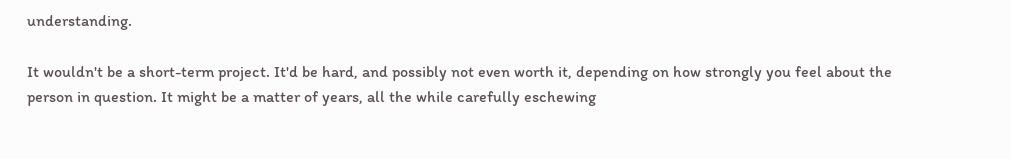understanding.

It wouldn't be a short-term project. It'd be hard, and possibly not even worth it, depending on how strongly you feel about the person in question. It might be a matter of years, all the while carefully eschewing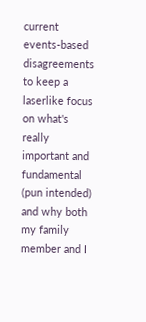current events-based disagreements to keep a laserlike focus on what's really important and fundamental (pun intended) and why both my family member and I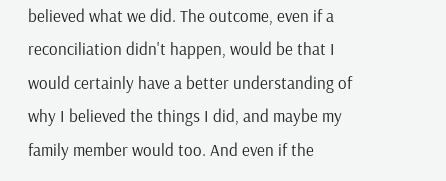believed what we did. The outcome, even if a reconciliation didn't happen, would be that I would certainly have a better understanding of why I believed the things I did, and maybe my family member would too. And even if the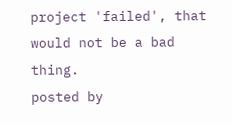project 'failed', that would not be a bad thing.
posted by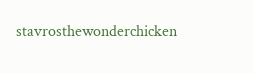stavrosthewonderchicken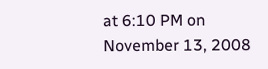at 6:10 PM on November 13, 2008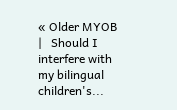« Older MYOB   |   Should I interfere with my bilingual children's...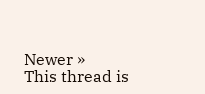Newer »
This thread is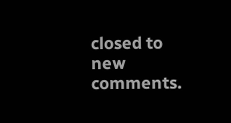closed to new comments.